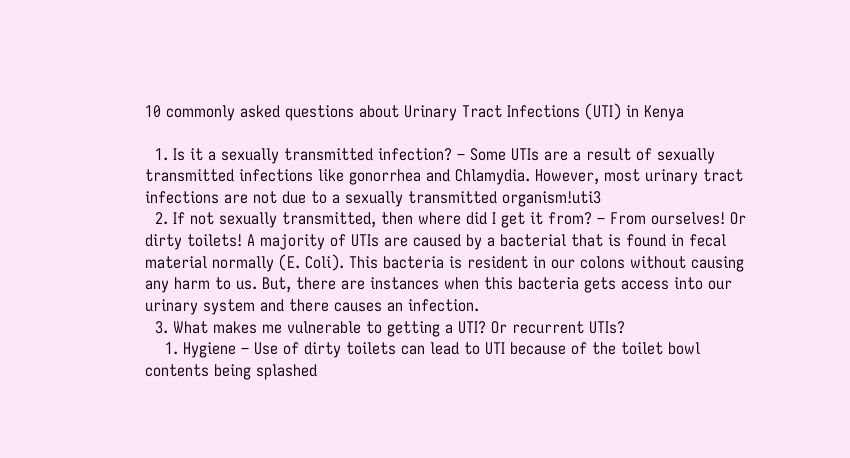10 commonly asked questions about Urinary Tract Infections (UTI) in Kenya

  1. Is it a sexually transmitted infection? – Some UTIs are a result of sexually transmitted infections like gonorrhea and Chlamydia. However, most urinary tract infections are not due to a sexually transmitted organism!uti3
  2. If not sexually transmitted, then where did I get it from? – From ourselves! Or dirty toilets! A majority of UTIs are caused by a bacterial that is found in fecal material normally (E. Coli). This bacteria is resident in our colons without causing any harm to us. But, there are instances when this bacteria gets access into our urinary system and there causes an infection.
  3. What makes me vulnerable to getting a UTI? Or recurrent UTIs?
    1. Hygiene – Use of dirty toilets can lead to UTI because of the toilet bowl contents being splashed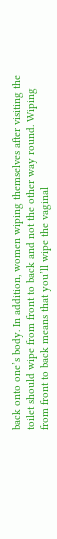back onto one’s body. In addition, women wiping themselves after visiting the toilet should wipe from front to back and not the other way round. Wiping from front to back means that you’ll wipe the vaginal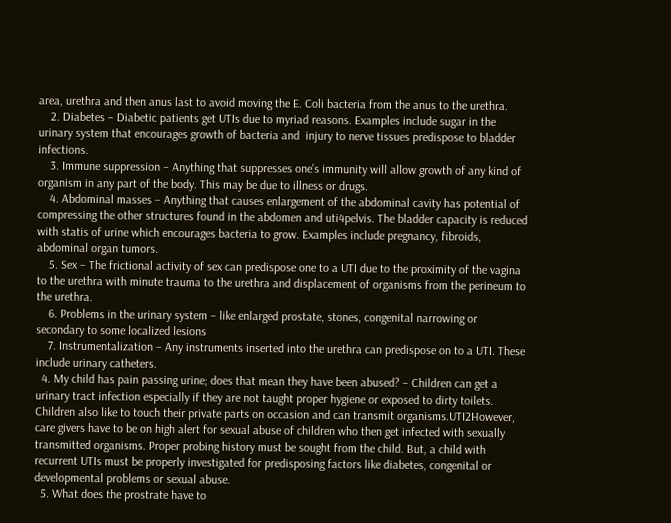area, urethra and then anus last to avoid moving the E. Coli bacteria from the anus to the urethra.
    2. Diabetes – Diabetic patients get UTIs due to myriad reasons. Examples include sugar in the urinary system that encourages growth of bacteria and  injury to nerve tissues predispose to bladder infections.
    3. Immune suppression – Anything that suppresses one’s immunity will allow growth of any kind of organism in any part of the body. This may be due to illness or drugs.
    4. Abdominal masses – Anything that causes enlargement of the abdominal cavity has potential of compressing the other structures found in the abdomen and uti4pelvis. The bladder capacity is reduced with statis of urine which encourages bacteria to grow. Examples include pregnancy, fibroids, abdominal organ tumors.
    5. Sex – The frictional activity of sex can predispose one to a UTI due to the proximity of the vagina to the urethra with minute trauma to the urethra and displacement of organisms from the perineum to the urethra.
    6. Problems in the urinary system – like enlarged prostate, stones, congenital narrowing or secondary to some localized lesions
    7. Instrumentalization – Any instruments inserted into the urethra can predispose on to a UTI. These include urinary catheters.
  4. My child has pain passing urine; does that mean they have been abused? – Children can get a urinary tract infection especially if they are not taught proper hygiene or exposed to dirty toilets. Children also like to touch their private parts on occasion and can transmit organisms.UTI2However, care givers have to be on high alert for sexual abuse of children who then get infected with sexually transmitted organisms. Proper probing history must be sought from the child. But, a child with recurrent UTIs must be properly investigated for predisposing factors like diabetes, congenital or developmental problems or sexual abuse.
  5. What does the prostrate have to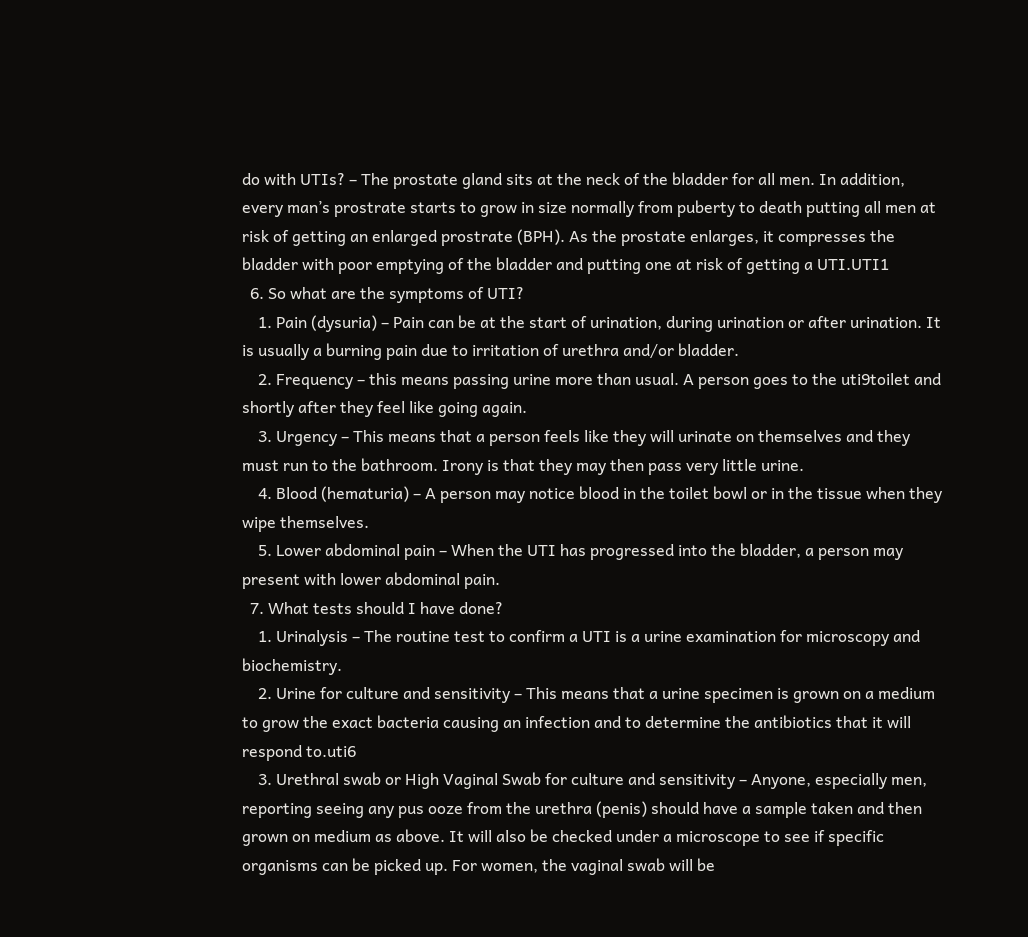do with UTIs? – The prostate gland sits at the neck of the bladder for all men. In addition, every man’s prostrate starts to grow in size normally from puberty to death putting all men at risk of getting an enlarged prostrate (BPH). As the prostate enlarges, it compresses the bladder with poor emptying of the bladder and putting one at risk of getting a UTI.UTI1
  6. So what are the symptoms of UTI?
    1. Pain (dysuria) – Pain can be at the start of urination, during urination or after urination. It is usually a burning pain due to irritation of urethra and/or bladder.
    2. Frequency – this means passing urine more than usual. A person goes to the uti9toilet and shortly after they feel like going again.
    3. Urgency – This means that a person feels like they will urinate on themselves and they must run to the bathroom. Irony is that they may then pass very little urine.
    4. Blood (hematuria) – A person may notice blood in the toilet bowl or in the tissue when they wipe themselves.
    5. Lower abdominal pain – When the UTI has progressed into the bladder, a person may present with lower abdominal pain.
  7. What tests should I have done?
    1. Urinalysis – The routine test to confirm a UTI is a urine examination for microscopy and biochemistry.
    2. Urine for culture and sensitivity – This means that a urine specimen is grown on a medium to grow the exact bacteria causing an infection and to determine the antibiotics that it will respond to.uti6
    3. Urethral swab or High Vaginal Swab for culture and sensitivity – Anyone, especially men, reporting seeing any pus ooze from the urethra (penis) should have a sample taken and then grown on medium as above. It will also be checked under a microscope to see if specific organisms can be picked up. For women, the vaginal swab will be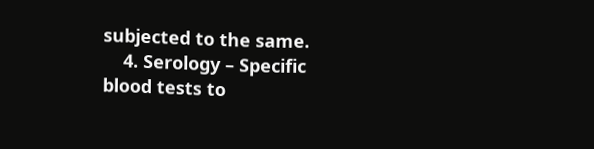subjected to the same.
    4. Serology – Specific blood tests to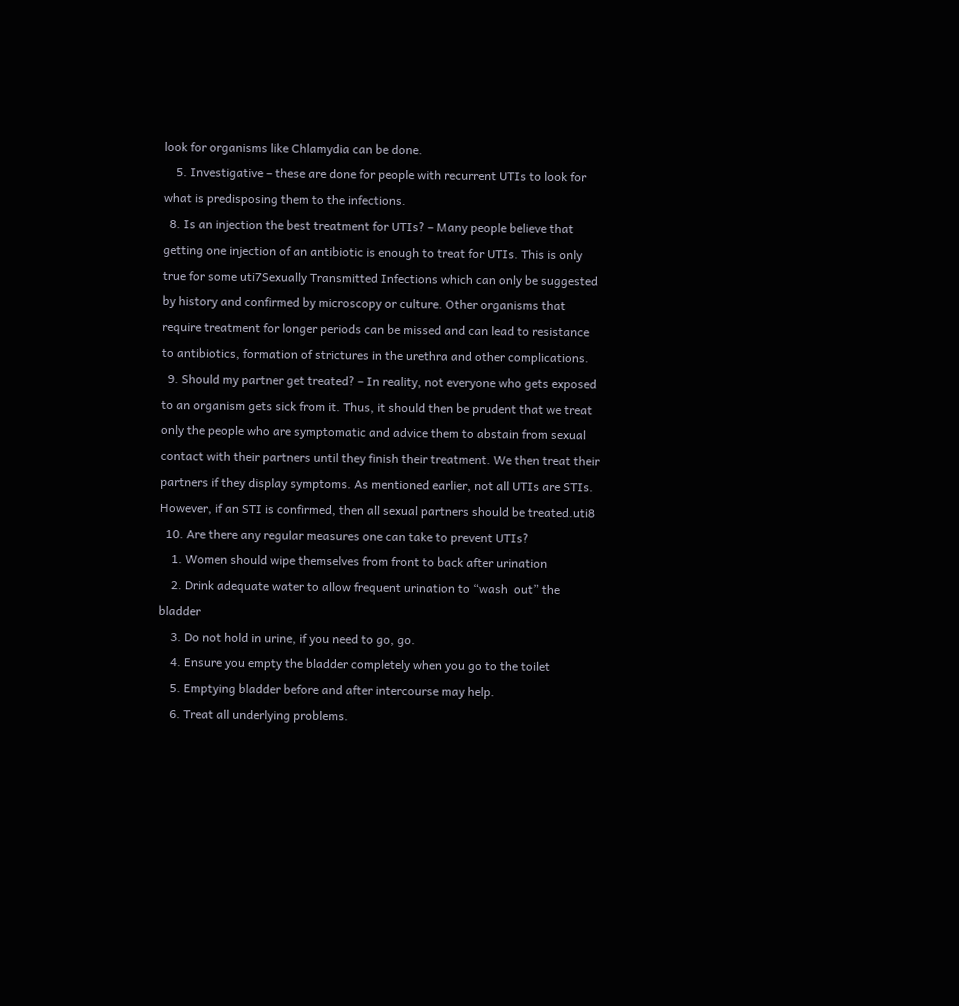look for organisms like Chlamydia can be done.
    5. Investigative – these are done for people with recurrent UTIs to look for what is predisposing them to the infections.
  8. Is an injection the best treatment for UTIs? – Many people believe that getting one injection of an antibiotic is enough to treat for UTIs. This is only true for some uti7Sexually Transmitted Infections which can only be suggested by history and confirmed by microscopy or culture. Other organisms that require treatment for longer periods can be missed and can lead to resistance to antibiotics, formation of strictures in the urethra and other complications.
  9. Should my partner get treated? – In reality, not everyone who gets exposed to an organism gets sick from it. Thus, it should then be prudent that we treat only the people who are symptomatic and advice them to abstain from sexual contact with their partners until they finish their treatment. We then treat their partners if they display symptoms. As mentioned earlier, not all UTIs are STIs. However, if an STI is confirmed, then all sexual partners should be treated.uti8
  10. Are there any regular measures one can take to prevent UTIs?
    1. Women should wipe themselves from front to back after urination
    2. Drink adequate water to allow frequent urination to “wash  out” the bladder
    3. Do not hold in urine, if you need to go, go.
    4. Ensure you empty the bladder completely when you go to the toilet
    5. Emptying bladder before and after intercourse may help.
    6. Treat all underlying problems.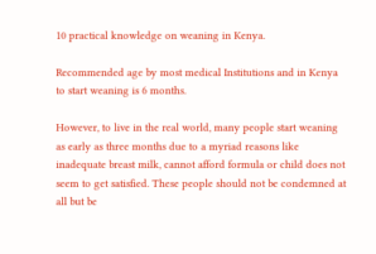10 practical knowledge on weaning in Kenya.

Recommended age by most medical Institutions and in Kenya to start weaning is 6 months.

However, to live in the real world, many people start weaning as early as three months due to a myriad reasons like inadequate breast milk, cannot afford formula or child does not seem to get satisfied. These people should not be condemned at all but be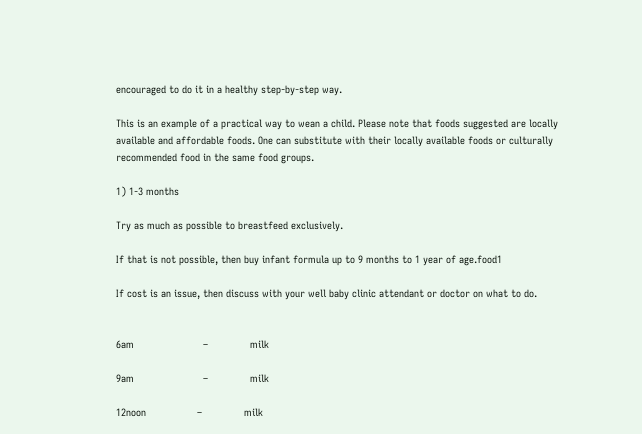encouraged to do it in a healthy step-by-step way.

This is an example of a practical way to wean a child. Please note that foods suggested are locally available and affordable foods. One can substitute with their locally available foods or culturally recommended food in the same food groups.

1) 1-3 months

Try as much as possible to breastfeed exclusively.

If that is not possible, then buy infant formula up to 9 months to 1 year of age.food1

If cost is an issue, then discuss with your well baby clinic attendant or doctor on what to do.


6am                       –              milk

9am                       –              milk

12noon                 –              milk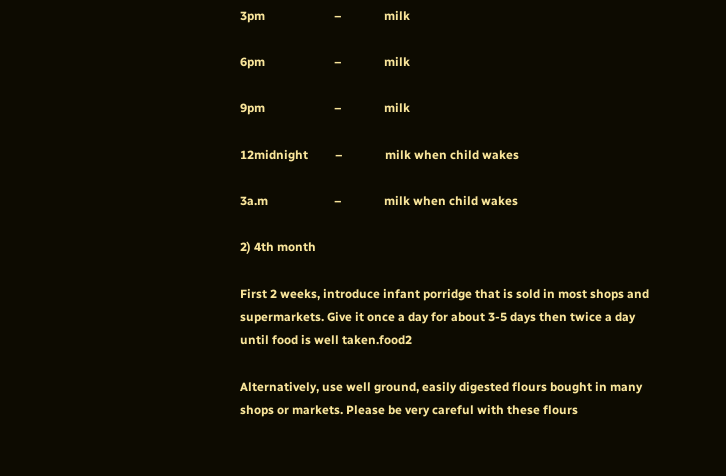3pm                       –              milk

6pm                       –              milk

9pm                       –              milk

12midnight         –              milk when child wakes

3a.m                      –              milk when child wakes

2) 4th month

First 2 weeks, introduce infant porridge that is sold in most shops and supermarkets. Give it once a day for about 3-5 days then twice a day until food is well taken.food2

Alternatively, use well ground, easily digested flours bought in many shops or markets. Please be very careful with these flours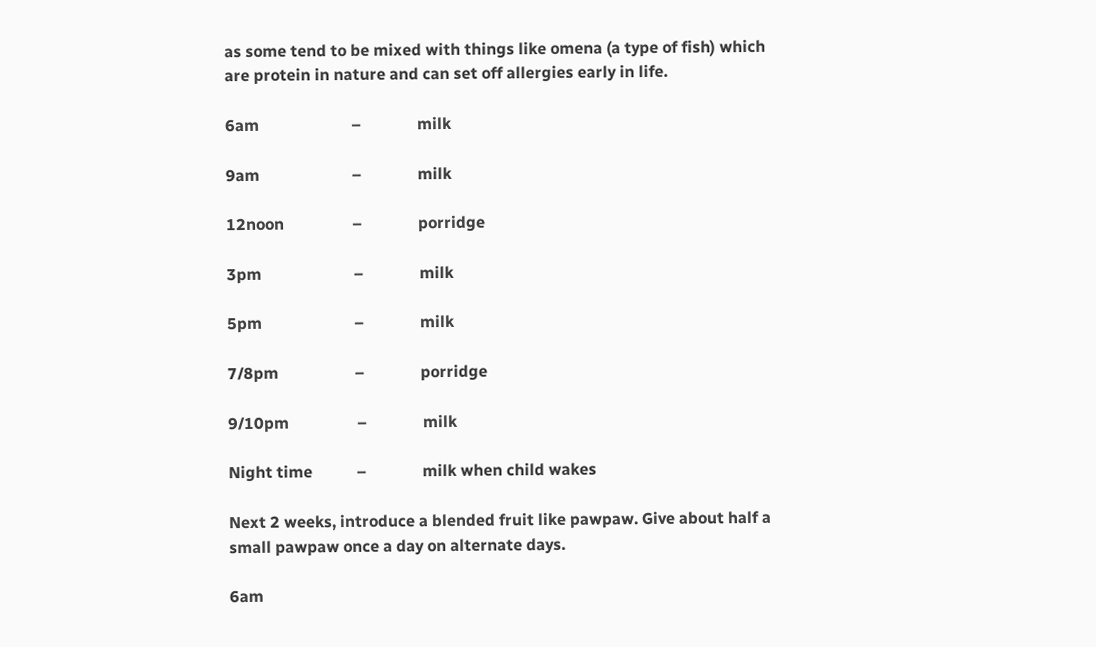as some tend to be mixed with things like omena (a type of fish) which are protein in nature and can set off allergies early in life.

6am                       –              milk

9am                       –              milk

12noon                 –              porridge

3pm                       –              milk

5pm                       –              milk

7/8pm                   –              porridge

9/10pm                 –              milk

Night time           –              milk when child wakes

Next 2 weeks, introduce a blended fruit like pawpaw. Give about half a small pawpaw once a day on alternate days.

6am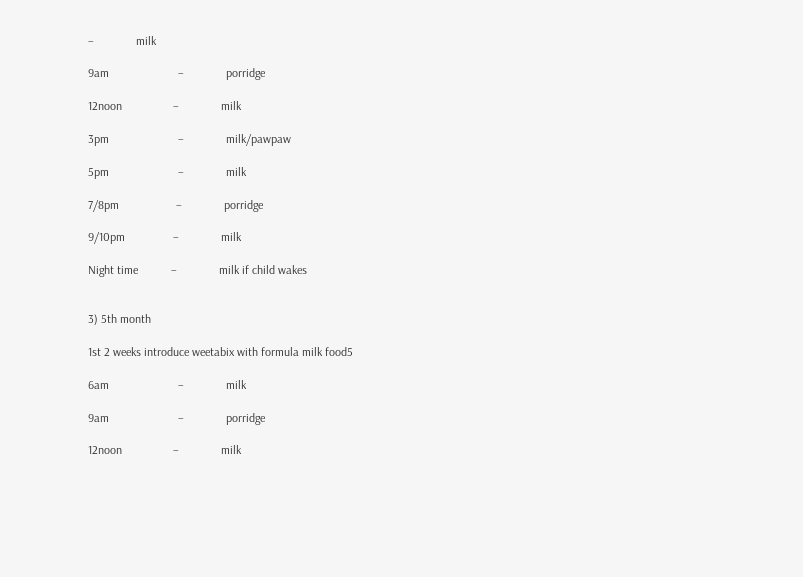–              milk

9am                       –              porridge

12noon                 –              milk

3pm                       –              milk/pawpaw

5pm                       –              milk

7/8pm                   –              porridge

9/10pm                –              milk

Night time           –              milk if child wakes


3) 5th month

1st 2 weeks introduce weetabix with formula milk food5

6am                       –              milk

9am                       –              porridge

12noon                 –              milk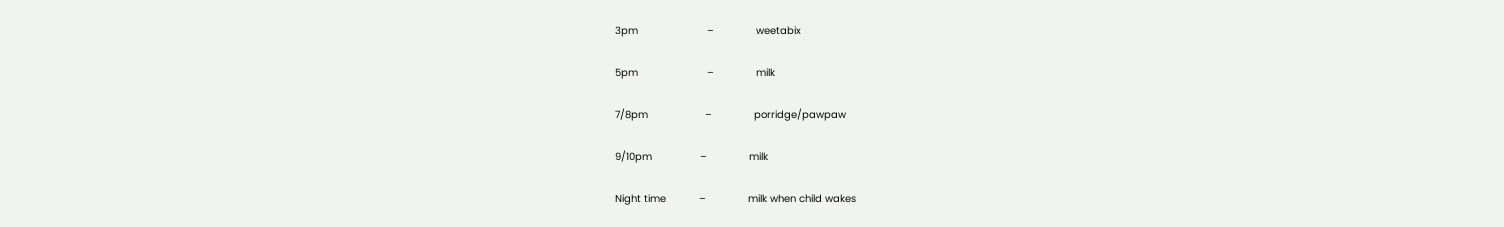3pm                       –              weetabix

5pm                       –              milk

7/8pm                   –              porridge/pawpaw

9/10pm                –              milk

Night time           –              milk when child wakes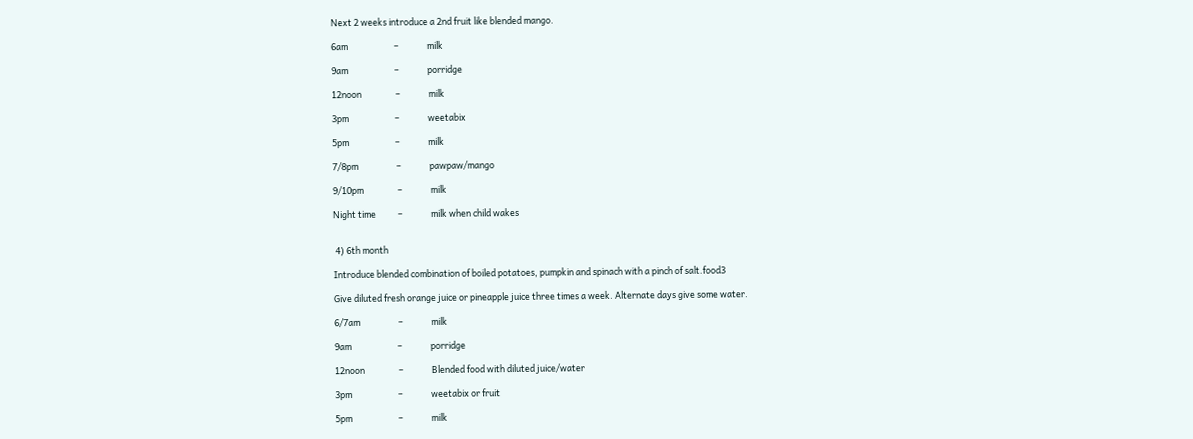Next 2 weeks introduce a 2nd fruit like blended mango.

6am                       –              milk

9am                       –              porridge

12noon                 –              milk

3pm                       –              weetabix

5pm                       –              milk

7/8pm                   –              pawpaw/mango

9/10pm                 –              milk

Night time           –              milk when child wakes


 4) 6th month

Introduce blended combination of boiled potatoes, pumpkin and spinach with a pinch of salt.food3

Give diluted fresh orange juice or pineapple juice three times a week. Alternate days give some water.

6/7am                   –              milk

9am                       –              porridge

12noon                 –              Blended food with diluted juice/water

3pm                       –              weetabix or fruit

5pm                       –              milk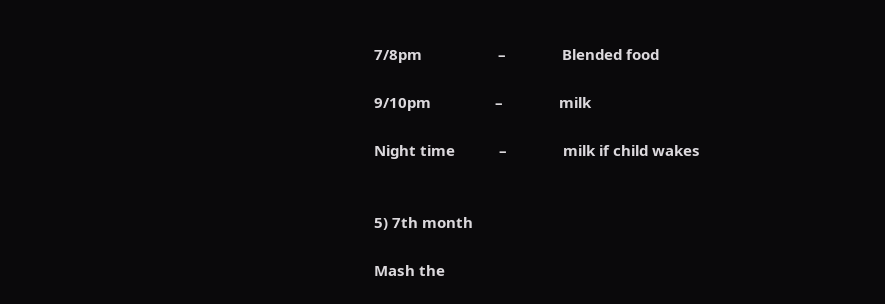7/8pm                   –              Blended food

9/10pm                –              milk

Night time           –              milk if child wakes


5) 7th month

Mash the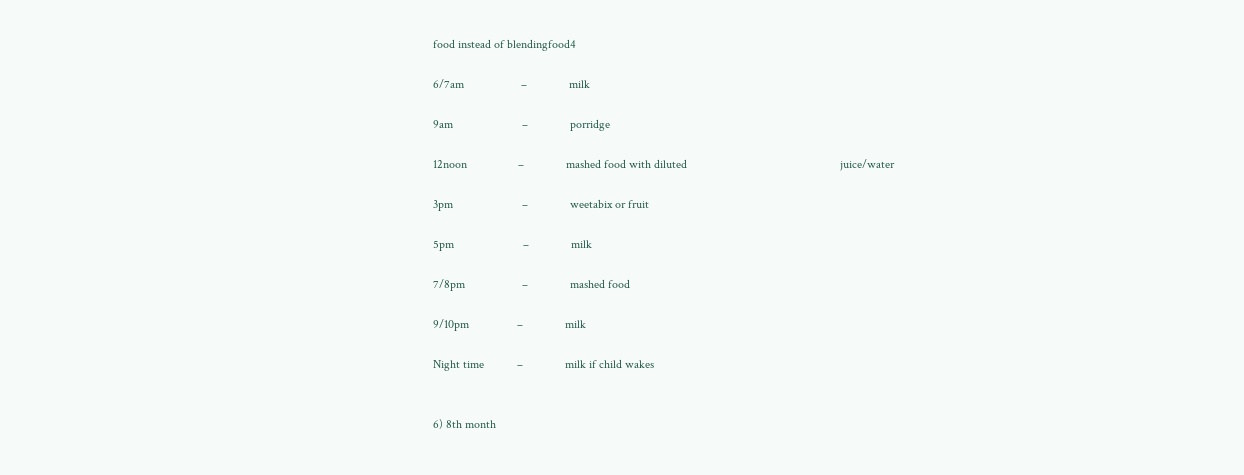food instead of blendingfood4

6/7am                   –              milk

9am                       –              porridge

12noon                 –              mashed food with diluted                                                   juice/water

3pm                       –              weetabix or fruit

5pm                       –              milk

7/8pm                   –              mashed food

9/10pm                –              milk

Night time           –              milk if child wakes


6) 8th month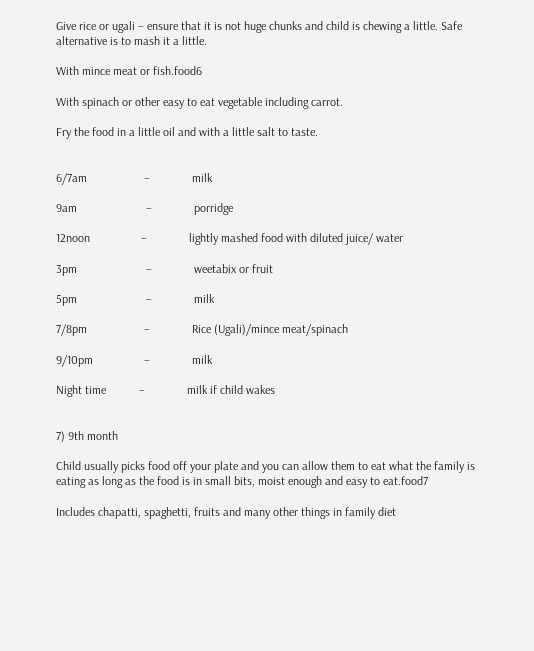Give rice or ugali – ensure that it is not huge chunks and child is chewing a little. Safe alternative is to mash it a little.

With mince meat or fish.food6

With spinach or other easy to eat vegetable including carrot.

Fry the food in a little oil and with a little salt to taste.


6/7am                   –              milk

9am                       –              porridge

12noon                 –              lightly mashed food with diluted juice/ water

3pm                       –              weetabix or fruit

5pm                       –              milk

7/8pm                   –              Rice (Ugali)/mince meat/spinach

9/10pm                 –              milk

Night time           –              milk if child wakes


7) 9th month

Child usually picks food off your plate and you can allow them to eat what the family is eating as long as the food is in small bits, moist enough and easy to eat.food7

Includes chapatti, spaghetti, fruits and many other things in family diet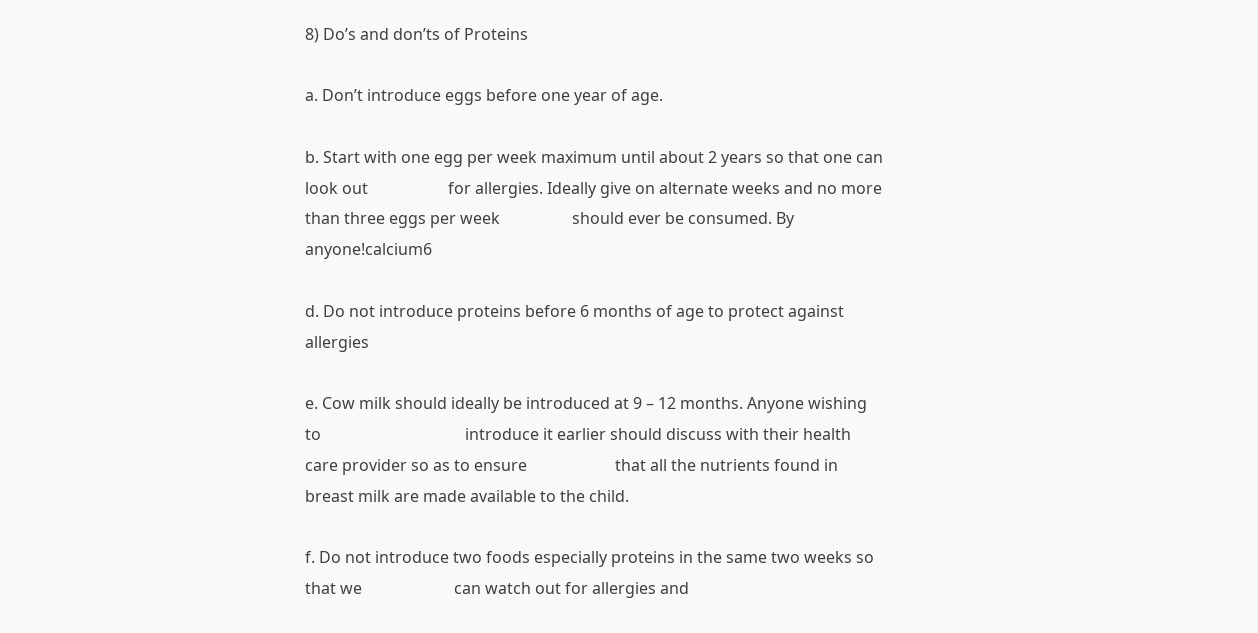8) Do’s and don’ts of Proteins

a. Don’t introduce eggs before one year of age.

b. Start with one egg per week maximum until about 2 years so that one can look out                    for allergies. Ideally give on alternate weeks and no more than three eggs per week                  should ever be consumed. By anyone!calcium6

d. Do not introduce proteins before 6 months of age to protect against allergies

e. Cow milk should ideally be introduced at 9 – 12 months. Anyone wishing to                                    introduce it earlier should discuss with their health care provider so as to ensure                      that all the nutrients found in breast milk are made available to the child.

f. Do not introduce two foods especially proteins in the same two weeks so that we                       can watch out for allergies and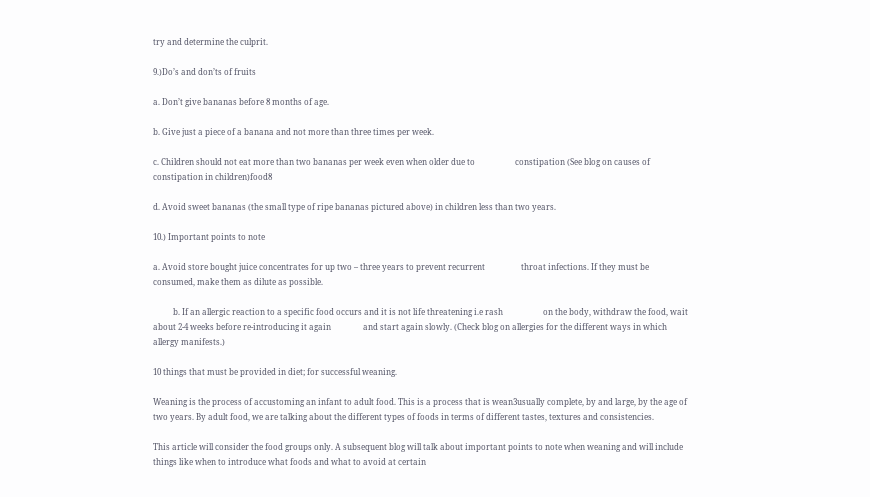try and determine the culprit.

9.)Do’s and don’ts of fruits

a. Don’t give bananas before 8 months of age.

b. Give just a piece of a banana and not more than three times per week.

c. Children should not eat more than two bananas per week even when older due to                    constipation (See blog on causes of constipation in children)food8

d. Avoid sweet bananas (the small type of ripe bananas pictured above) in children less than two years.

10.) Important points to note

a. Avoid store bought juice concentrates for up two – three years to prevent recurrent                  throat infections. If they must be consumed, make them as dilute as possible.

          b. If an allergic reaction to a specific food occurs and it is not life threatening i.e rash                    on the body, withdraw the food, wait about 2-4 weeks before re-introducing it again                and start again slowly. (Check blog on allergies for the different ways in which                              allergy manifests.)

10 things that must be provided in diet; for successful weaning.

Weaning is the process of accustoming an infant to adult food. This is a process that is wean3usually complete, by and large, by the age of two years. By adult food, we are talking about the different types of foods in terms of different tastes, textures and consistencies.

This article will consider the food groups only. A subsequent blog will talk about important points to note when weaning and will include things like when to introduce what foods and what to avoid at certain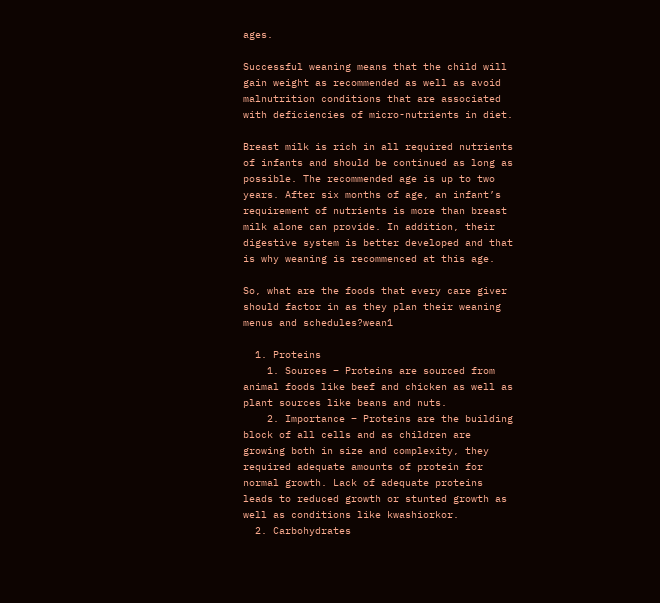ages.

Successful weaning means that the child will gain weight as recommended as well as avoid malnutrition conditions that are associated with deficiencies of micro-nutrients in diet.

Breast milk is rich in all required nutrients of infants and should be continued as long as possible. The recommended age is up to two years. After six months of age, an infant’s requirement of nutrients is more than breast milk alone can provide. In addition, their digestive system is better developed and that is why weaning is recommenced at this age.

So, what are the foods that every care giver should factor in as they plan their weaning menus and schedules?wean1

  1. Proteins
    1. Sources – Proteins are sourced from animal foods like beef and chicken as well as plant sources like beans and nuts.
    2. Importance – Proteins are the building block of all cells and as children are growing both in size and complexity, they required adequate amounts of protein for normal growth. Lack of adequate proteins leads to reduced growth or stunted growth as well as conditions like kwashiorkor.
  2. Carbohydrates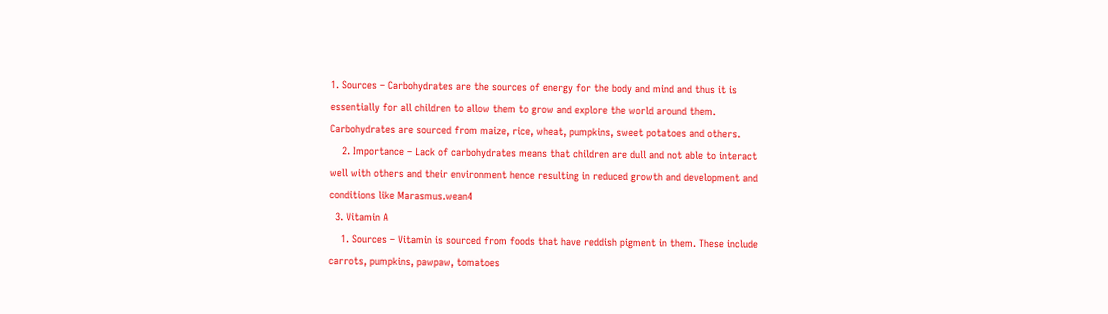1. Sources – Carbohydrates are the sources of energy for the body and mind and thus it is essentially for all children to allow them to grow and explore the world around them. Carbohydrates are sourced from maize, rice, wheat, pumpkins, sweet potatoes and others.
    2. Importance – Lack of carbohydrates means that children are dull and not able to interact well with others and their environment hence resulting in reduced growth and development and conditions like Marasmus.wean4
  3. Vitamin A
    1. Sources – Vitamin is sourced from foods that have reddish pigment in them. These include carrots, pumpkins, pawpaw, tomatoes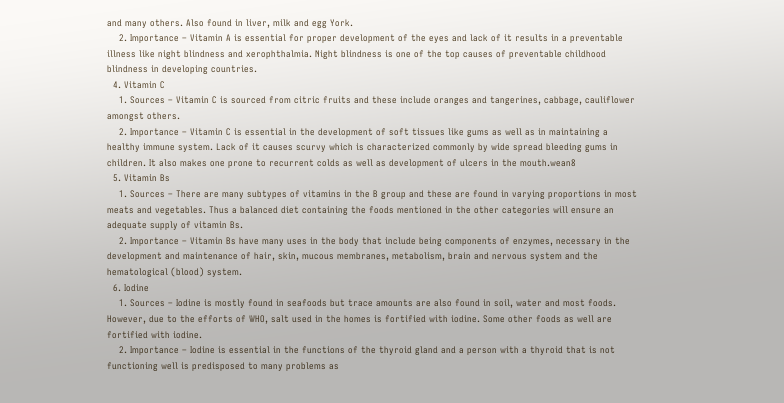and many others. Also found in liver, milk and egg York.
    2. Importance – Vitamin A is essential for proper development of the eyes and lack of it results in a preventable illness like night blindness and xerophthalmia. Night blindness is one of the top causes of preventable childhood blindness in developing countries.
  4. Vitamin C
    1. Sources – Vitamin C is sourced from citric fruits and these include oranges and tangerines, cabbage, cauliflower amongst others.
    2. Importance – Vitamin C is essential in the development of soft tissues like gums as well as in maintaining a healthy immune system. Lack of it causes scurvy which is characterized commonly by wide spread bleeding gums in children. It also makes one prone to recurrent colds as well as development of ulcers in the mouth.wean8
  5. Vitamin Bs
    1. Sources – There are many subtypes of vitamins in the B group and these are found in varying proportions in most meats and vegetables. Thus a balanced diet containing the foods mentioned in the other categories will ensure an adequate supply of vitamin Bs.
    2. Importance – Vitamin Bs have many uses in the body that include being components of enzymes, necessary in the development and maintenance of hair, skin, mucous membranes, metabolism, brain and nervous system and the hematological (blood) system.
  6. Iodine
    1. Sources – Iodine is mostly found in seafoods but trace amounts are also found in soil, water and most foods. However, due to the efforts of WHO, salt used in the homes is fortified with iodine. Some other foods as well are fortified with iodine.
    2. Importance – Iodine is essential in the functions of the thyroid gland and a person with a thyroid that is not functioning well is predisposed to many problems as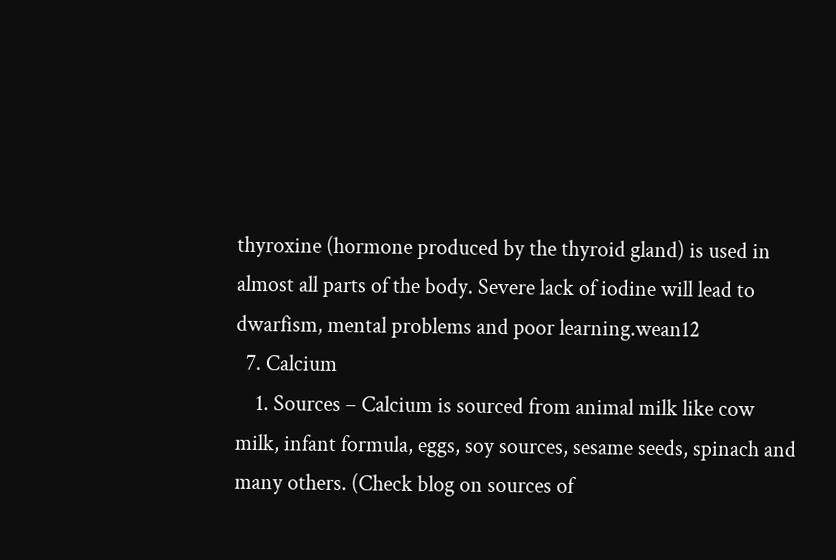thyroxine (hormone produced by the thyroid gland) is used in almost all parts of the body. Severe lack of iodine will lead to dwarfism, mental problems and poor learning.wean12
  7. Calcium
    1. Sources – Calcium is sourced from animal milk like cow milk, infant formula, eggs, soy sources, sesame seeds, spinach and many others. (Check blog on sources of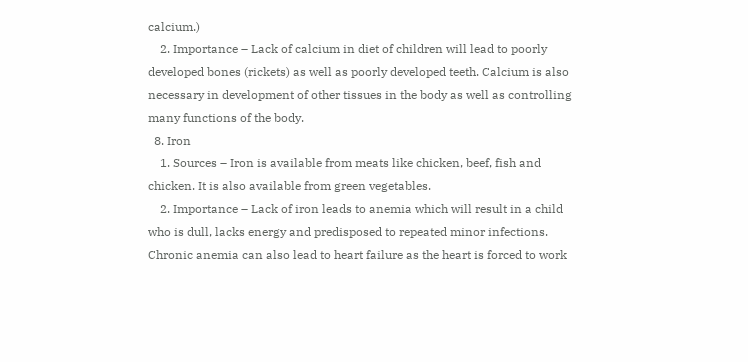calcium.)
    2. Importance – Lack of calcium in diet of children will lead to poorly developed bones (rickets) as well as poorly developed teeth. Calcium is also necessary in development of other tissues in the body as well as controlling many functions of the body.
  8. Iron
    1. Sources – Iron is available from meats like chicken, beef, fish and chicken. It is also available from green vegetables.
    2. Importance – Lack of iron leads to anemia which will result in a child who is dull, lacks energy and predisposed to repeated minor infections. Chronic anemia can also lead to heart failure as the heart is forced to work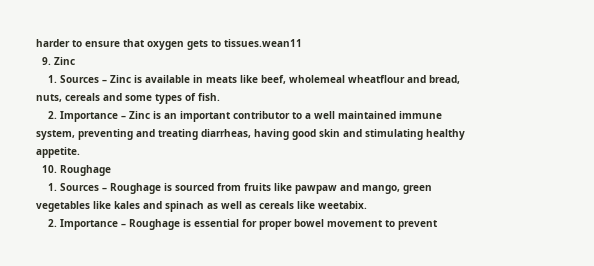harder to ensure that oxygen gets to tissues.wean11
  9. Zinc
    1. Sources – Zinc is available in meats like beef, wholemeal wheatflour and bread, nuts, cereals and some types of fish.
    2. Importance – Zinc is an important contributor to a well maintained immune system, preventing and treating diarrheas, having good skin and stimulating healthy appetite.
  10. Roughage
    1. Sources – Roughage is sourced from fruits like pawpaw and mango, green vegetables like kales and spinach as well as cereals like weetabix.
    2. Importance – Roughage is essential for proper bowel movement to prevent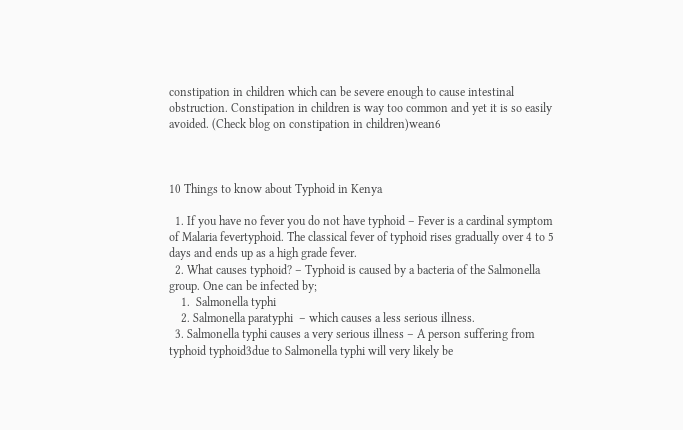constipation in children which can be severe enough to cause intestinal obstruction. Constipation in children is way too common and yet it is so easily avoided. (Check blog on constipation in children)wean6



10 Things to know about Typhoid in Kenya

  1. If you have no fever you do not have typhoid – Fever is a cardinal symptom of Malaria fevertyphoid. The classical fever of typhoid rises gradually over 4 to 5 days and ends up as a high grade fever.
  2. What causes typhoid? – Typhoid is caused by a bacteria of the Salmonella group. One can be infected by;
    1.  Salmonella typhi
    2. Salmonella paratyphi  – which causes a less serious illness.
  3. Salmonella typhi causes a very serious illness – A person suffering from typhoid typhoid3due to Salmonella typhi will very likely be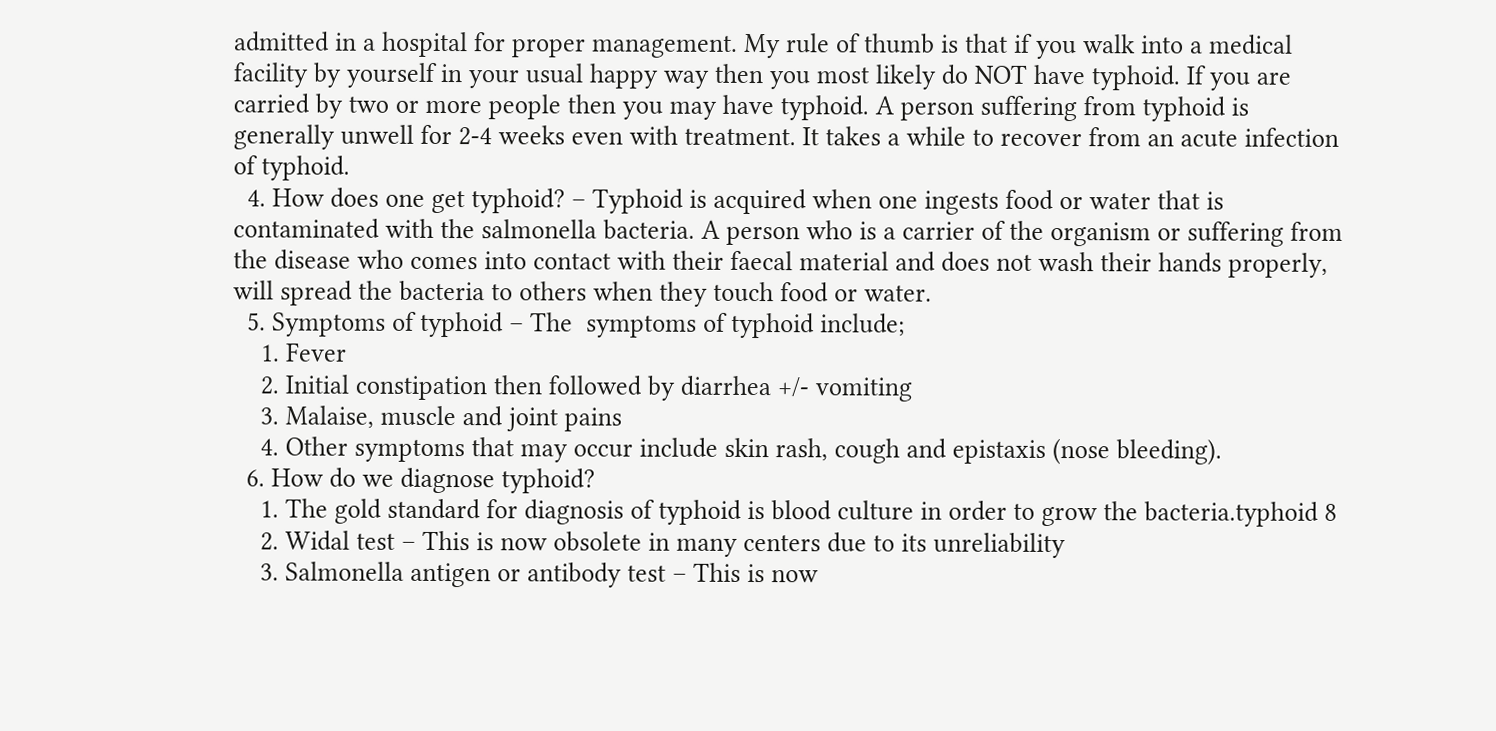admitted in a hospital for proper management. My rule of thumb is that if you walk into a medical facility by yourself in your usual happy way then you most likely do NOT have typhoid. If you are carried by two or more people then you may have typhoid. A person suffering from typhoid is generally unwell for 2-4 weeks even with treatment. It takes a while to recover from an acute infection of typhoid.
  4. How does one get typhoid? – Typhoid is acquired when one ingests food or water that is contaminated with the salmonella bacteria. A person who is a carrier of the organism or suffering from the disease who comes into contact with their faecal material and does not wash their hands properly, will spread the bacteria to others when they touch food or water.
  5. Symptoms of typhoid – The  symptoms of typhoid include;
    1. Fever
    2. Initial constipation then followed by diarrhea +/- vomiting
    3. Malaise, muscle and joint pains
    4. Other symptoms that may occur include skin rash, cough and epistaxis (nose bleeding).
  6. How do we diagnose typhoid?
    1. The gold standard for diagnosis of typhoid is blood culture in order to grow the bacteria.typhoid 8
    2. Widal test – This is now obsolete in many centers due to its unreliability
    3. Salmonella antigen or antibody test – This is now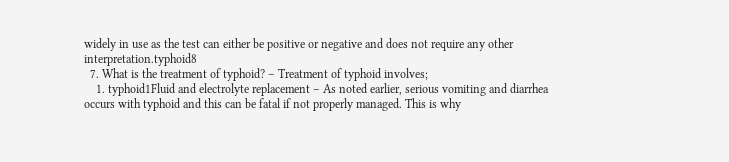widely in use as the test can either be positive or negative and does not require any other interpretation.typhoid8
  7. What is the treatment of typhoid? – Treatment of typhoid involves;
    1. typhoid1Fluid and electrolyte replacement – As noted earlier, serious vomiting and diarrhea occurs with typhoid and this can be fatal if not properly managed. This is why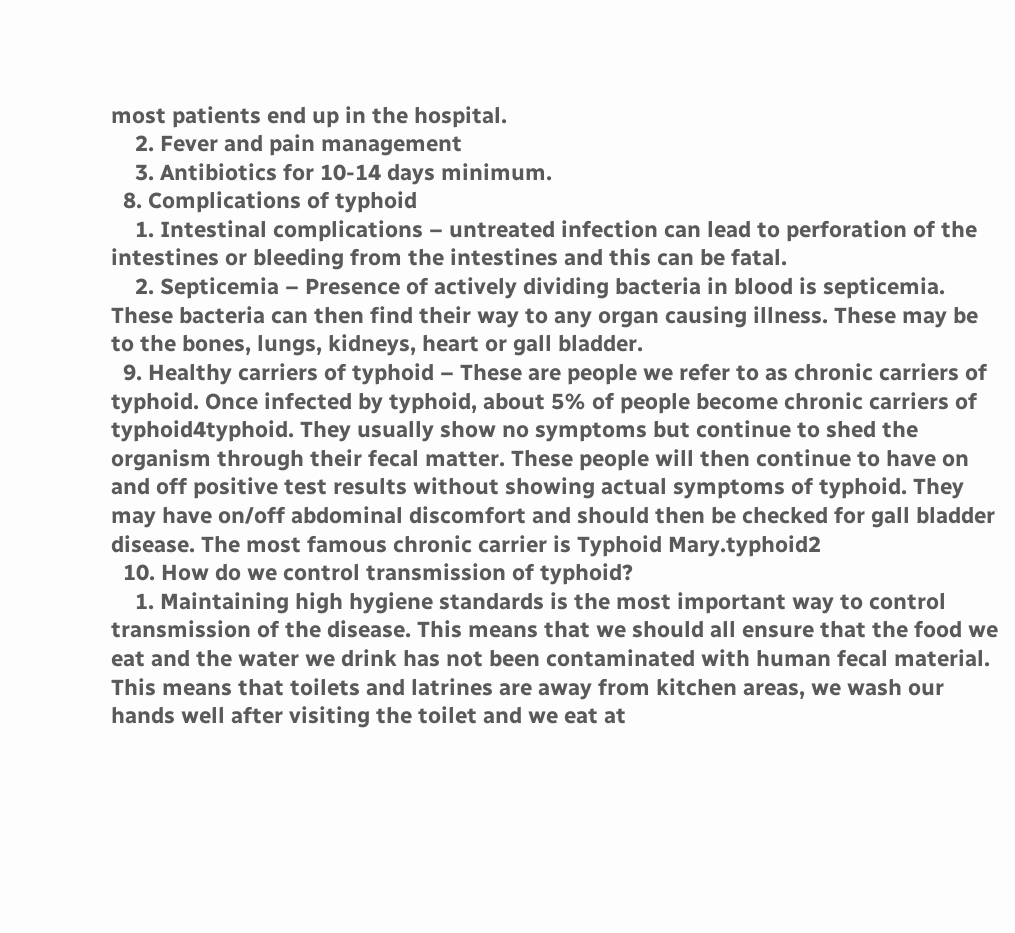most patients end up in the hospital.
    2. Fever and pain management
    3. Antibiotics for 10-14 days minimum.
  8. Complications of typhoid
    1. Intestinal complications – untreated infection can lead to perforation of the intestines or bleeding from the intestines and this can be fatal.
    2. Septicemia – Presence of actively dividing bacteria in blood is septicemia. These bacteria can then find their way to any organ causing illness. These may be to the bones, lungs, kidneys, heart or gall bladder.
  9. Healthy carriers of typhoid – These are people we refer to as chronic carriers of typhoid. Once infected by typhoid, about 5% of people become chronic carriers of typhoid4typhoid. They usually show no symptoms but continue to shed the organism through their fecal matter. These people will then continue to have on and off positive test results without showing actual symptoms of typhoid. They may have on/off abdominal discomfort and should then be checked for gall bladder disease. The most famous chronic carrier is Typhoid Mary.typhoid2
  10. How do we control transmission of typhoid?
    1. Maintaining high hygiene standards is the most important way to control transmission of the disease. This means that we should all ensure that the food we eat and the water we drink has not been contaminated with human fecal material. This means that toilets and latrines are away from kitchen areas, we wash our hands well after visiting the toilet and we eat at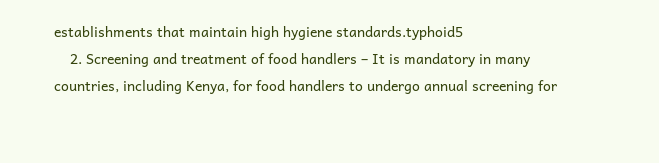establishments that maintain high hygiene standards.typhoid5
    2. Screening and treatment of food handlers – It is mandatory in many countries, including Kenya, for food handlers to undergo annual screening for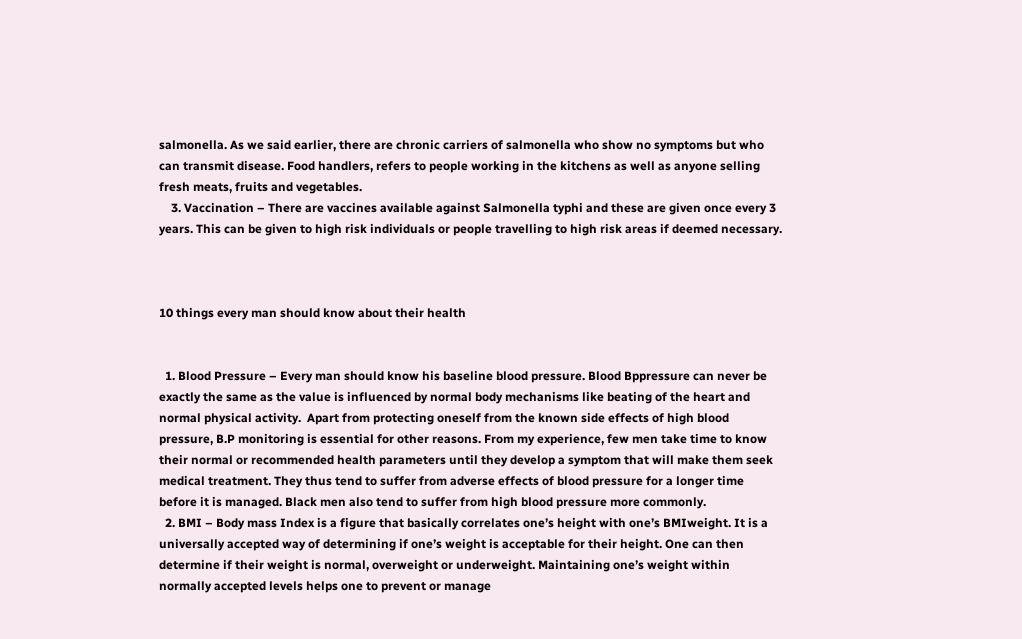salmonella. As we said earlier, there are chronic carriers of salmonella who show no symptoms but who can transmit disease. Food handlers, refers to people working in the kitchens as well as anyone selling fresh meats, fruits and vegetables.
    3. Vaccination – There are vaccines available against Salmonella typhi and these are given once every 3 years. This can be given to high risk individuals or people travelling to high risk areas if deemed necessary.



10 things every man should know about their health


  1. Blood Pressure – Every man should know his baseline blood pressure. Blood Bppressure can never be exactly the same as the value is influenced by normal body mechanisms like beating of the heart and normal physical activity.  Apart from protecting oneself from the known side effects of high blood pressure, B.P monitoring is essential for other reasons. From my experience, few men take time to know their normal or recommended health parameters until they develop a symptom that will make them seek medical treatment. They thus tend to suffer from adverse effects of blood pressure for a longer time before it is managed. Black men also tend to suffer from high blood pressure more commonly.
  2. BMI – Body mass Index is a figure that basically correlates one’s height with one’s BMIweight. It is a universally accepted way of determining if one’s weight is acceptable for their height. One can then determine if their weight is normal, overweight or underweight. Maintaining one’s weight within normally accepted levels helps one to prevent or manage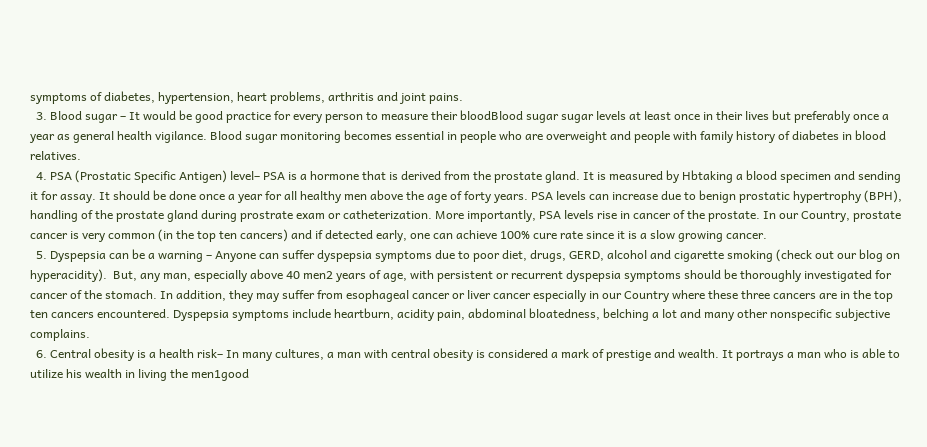symptoms of diabetes, hypertension, heart problems, arthritis and joint pains.
  3. Blood sugar – It would be good practice for every person to measure their bloodBlood sugar sugar levels at least once in their lives but preferably once a year as general health vigilance. Blood sugar monitoring becomes essential in people who are overweight and people with family history of diabetes in blood relatives.
  4. PSA (Prostatic Specific Antigen) level– PSA is a hormone that is derived from the prostate gland. It is measured by Hbtaking a blood specimen and sending it for assay. It should be done once a year for all healthy men above the age of forty years. PSA levels can increase due to benign prostatic hypertrophy (BPH), handling of the prostate gland during prostrate exam or catheterization. More importantly, PSA levels rise in cancer of the prostate. In our Country, prostate cancer is very common (in the top ten cancers) and if detected early, one can achieve 100% cure rate since it is a slow growing cancer.
  5. Dyspepsia can be a warning – Anyone can suffer dyspepsia symptoms due to poor diet, drugs, GERD, alcohol and cigarette smoking (check out our blog on hyperacidity).  But, any man, especially above 40 men2 years of age, with persistent or recurrent dyspepsia symptoms should be thoroughly investigated for cancer of the stomach. In addition, they may suffer from esophageal cancer or liver cancer especially in our Country where these three cancers are in the top ten cancers encountered. Dyspepsia symptoms include heartburn, acidity pain, abdominal bloatedness, belching a lot and many other nonspecific subjective complains.
  6. Central obesity is a health risk– In many cultures, a man with central obesity is considered a mark of prestige and wealth. It portrays a man who is able to utilize his wealth in living the men1good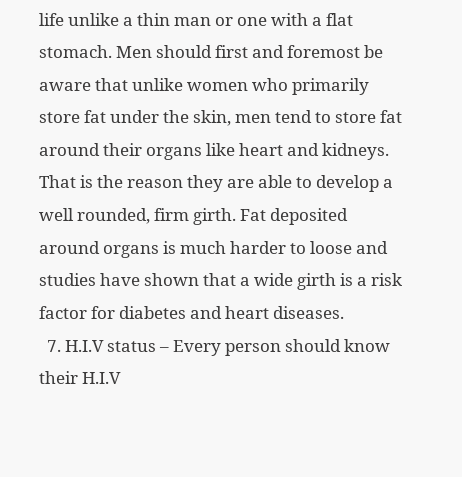life unlike a thin man or one with a flat stomach. Men should first and foremost be aware that unlike women who primarily store fat under the skin, men tend to store fat around their organs like heart and kidneys. That is the reason they are able to develop a well rounded, firm girth. Fat deposited around organs is much harder to loose and studies have shown that a wide girth is a risk factor for diabetes and heart diseases.
  7. H.I.V status – Every person should know their H.I.V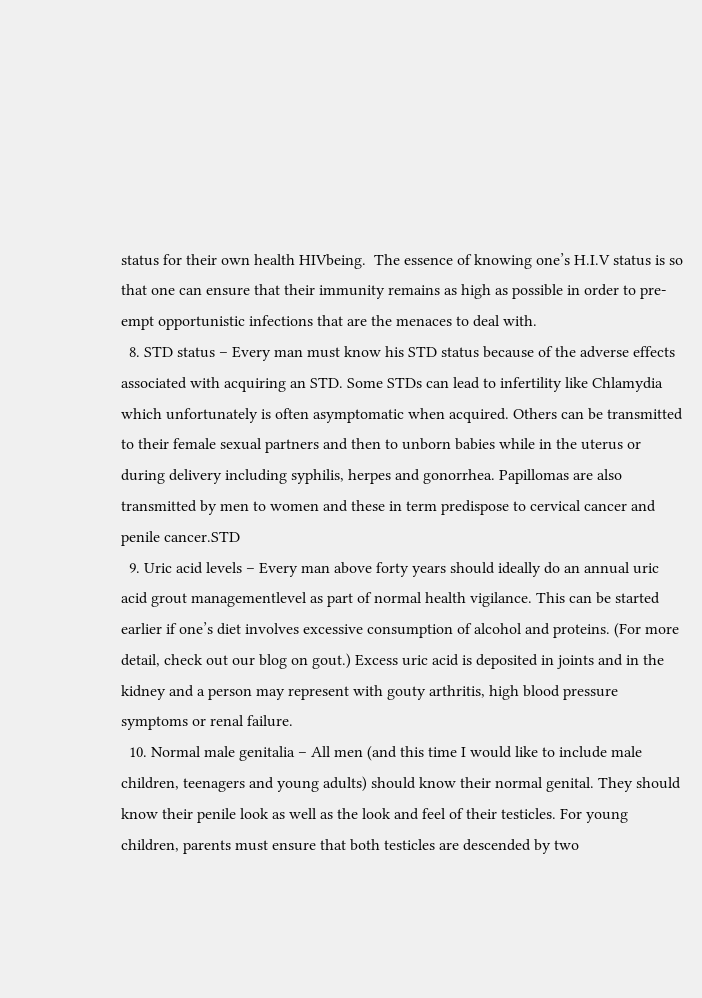status for their own health HIVbeing.  The essence of knowing one’s H.I.V status is so that one can ensure that their immunity remains as high as possible in order to pre-empt opportunistic infections that are the menaces to deal with.
  8. STD status – Every man must know his STD status because of the adverse effects associated with acquiring an STD. Some STDs can lead to infertility like Chlamydia which unfortunately is often asymptomatic when acquired. Others can be transmitted to their female sexual partners and then to unborn babies while in the uterus or during delivery including syphilis, herpes and gonorrhea. Papillomas are also transmitted by men to women and these in term predispose to cervical cancer and penile cancer.STD
  9. Uric acid levels – Every man above forty years should ideally do an annual uric acid grout managementlevel as part of normal health vigilance. This can be started earlier if one’s diet involves excessive consumption of alcohol and proteins. (For more detail, check out our blog on gout.) Excess uric acid is deposited in joints and in the kidney and a person may represent with gouty arthritis, high blood pressure symptoms or renal failure.
  10. Normal male genitalia – All men (and this time I would like to include male children, teenagers and young adults) should know their normal genital. They should know their penile look as well as the look and feel of their testicles. For young children, parents must ensure that both testicles are descended by two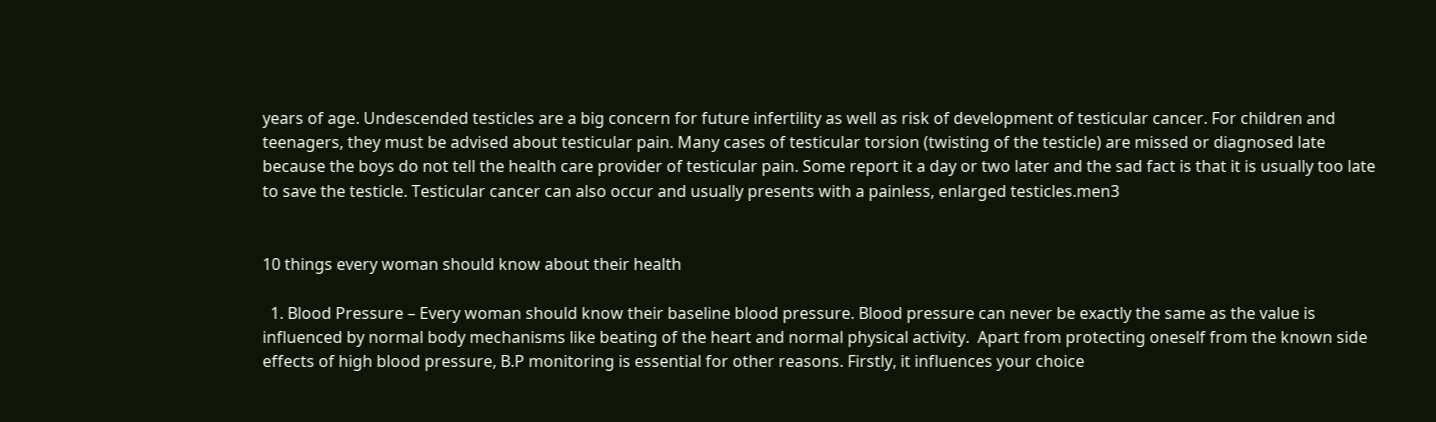years of age. Undescended testicles are a big concern for future infertility as well as risk of development of testicular cancer. For children and teenagers, they must be advised about testicular pain. Many cases of testicular torsion (twisting of the testicle) are missed or diagnosed late because the boys do not tell the health care provider of testicular pain. Some report it a day or two later and the sad fact is that it is usually too late to save the testicle. Testicular cancer can also occur and usually presents with a painless, enlarged testicles.men3


10 things every woman should know about their health

  1. Blood Pressure – Every woman should know their baseline blood pressure. Blood pressure can never be exactly the same as the value is influenced by normal body mechanisms like beating of the heart and normal physical activity.  Apart from protecting oneself from the known side effects of high blood pressure, B.P monitoring is essential for other reasons. Firstly, it influences your choice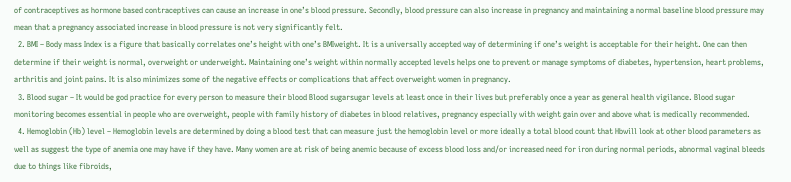of contraceptives as hormone based contraceptives can cause an increase in one’s blood pressure. Secondly, blood pressure can also increase in pregnancy and maintaining a normal baseline blood pressure may mean that a pregnancy associated increase in blood pressure is not very significantly felt.
  2. BMI – Body mass Index is a figure that basically correlates one’s height with one’s BMIweight. It is a universally accepted way of determining if one’s weight is acceptable for their height. One can then determine if their weight is normal, overweight or underweight. Maintaining one’s weight within normally accepted levels helps one to prevent or manage symptoms of diabetes, hypertension, heart problems, arthritis and joint pains. It is also minimizes some of the negative effects or complications that affect overweight women in pregnancy.
  3. Blood sugar – It would be god practice for every person to measure their blood Blood sugarsugar levels at least once in their lives but preferably once a year as general health vigilance. Blood sugar monitoring becomes essential in people who are overweight, people with family history of diabetes in blood relatives, pregnancy especially with weight gain over and above what is medically recommended.
  4. Hemoglobin (Hb) level – Hemoglobin levels are determined by doing a blood test that can measure just the hemoglobin level or more ideally a total blood count that Hbwill look at other blood parameters as well as suggest the type of anemia one may have if they have. Many women are at risk of being anemic because of excess blood loss and/or increased need for iron during normal periods, abnormal vaginal bleeds due to things like fibroids,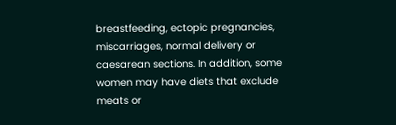breastfeeding, ectopic pregnancies, miscarriages, normal delivery or caesarean sections. In addition, some women may have diets that exclude meats or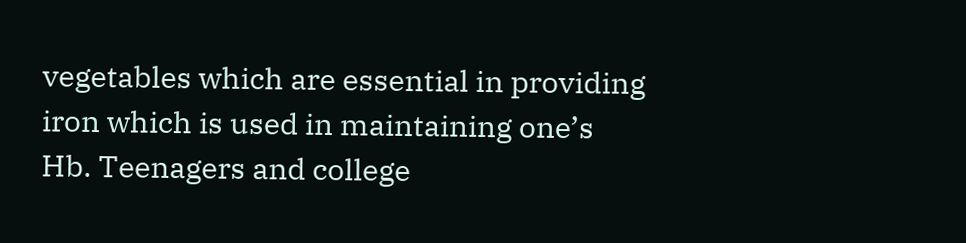vegetables which are essential in providing iron which is used in maintaining one’s Hb. Teenagers and college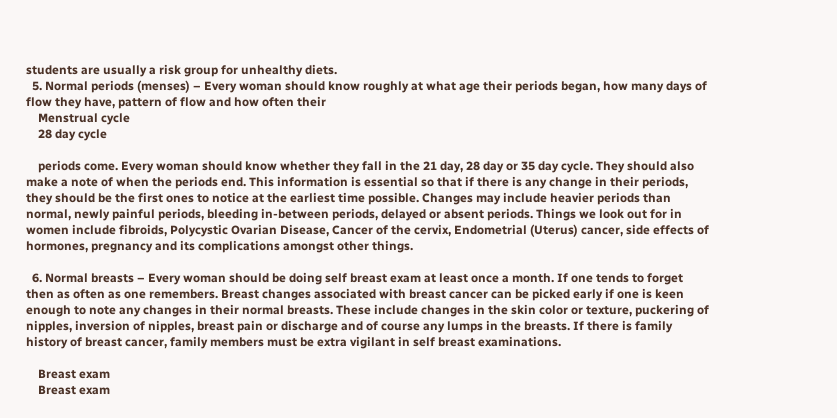students are usually a risk group for unhealthy diets.
  5. Normal periods (menses) – Every woman should know roughly at what age their periods began, how many days of flow they have, pattern of flow and how often their
    Menstrual cycle
    28 day cycle

    periods come. Every woman should know whether they fall in the 21 day, 28 day or 35 day cycle. They should also make a note of when the periods end. This information is essential so that if there is any change in their periods, they should be the first ones to notice at the earliest time possible. Changes may include heavier periods than normal, newly painful periods, bleeding in-between periods, delayed or absent periods. Things we look out for in women include fibroids, Polycystic Ovarian Disease, Cancer of the cervix, Endometrial (Uterus) cancer, side effects of hormones, pregnancy and its complications amongst other things.

  6. Normal breasts – Every woman should be doing self breast exam at least once a month. If one tends to forget then as often as one remembers. Breast changes associated with breast cancer can be picked early if one is keen enough to note any changes in their normal breasts. These include changes in the skin color or texture, puckering of nipples, inversion of nipples, breast pain or discharge and of course any lumps in the breasts. If there is family history of breast cancer, family members must be extra vigilant in self breast examinations.

    Breast exam
    Breast exam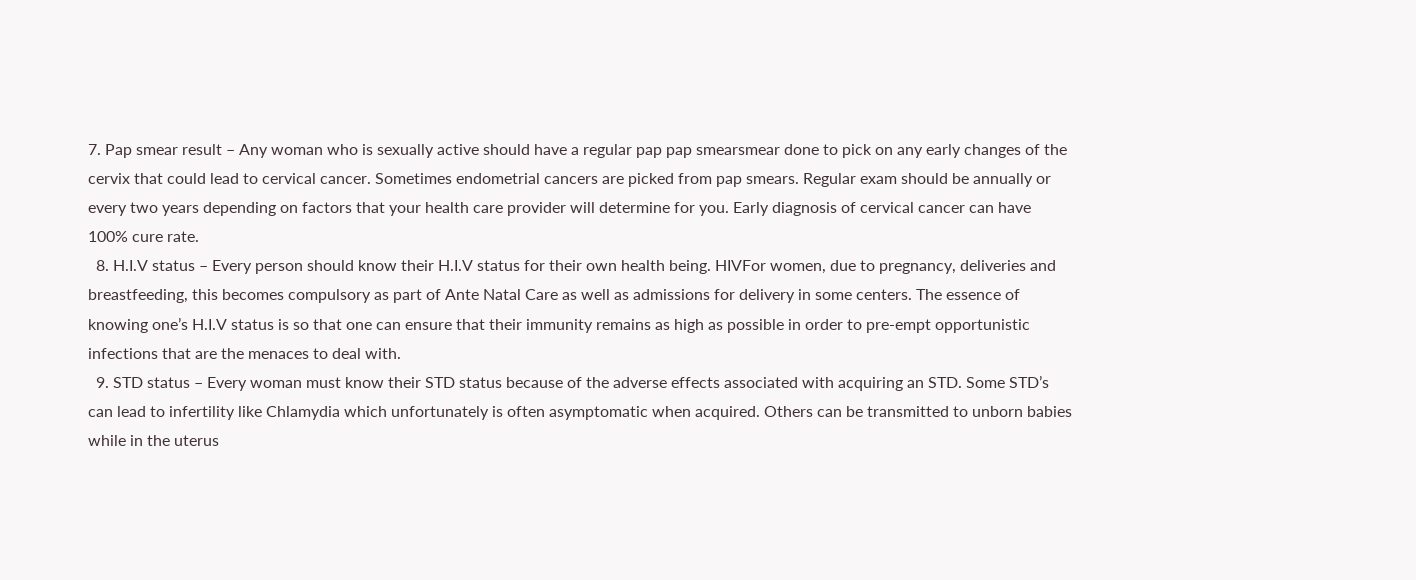7. Pap smear result – Any woman who is sexually active should have a regular pap pap smearsmear done to pick on any early changes of the cervix that could lead to cervical cancer. Sometimes endometrial cancers are picked from pap smears. Regular exam should be annually or every two years depending on factors that your health care provider will determine for you. Early diagnosis of cervical cancer can have 100% cure rate.
  8. H.I.V status – Every person should know their H.I.V status for their own health being. HIVFor women, due to pregnancy, deliveries and breastfeeding, this becomes compulsory as part of Ante Natal Care as well as admissions for delivery in some centers. The essence of knowing one’s H.I.V status is so that one can ensure that their immunity remains as high as possible in order to pre-empt opportunistic infections that are the menaces to deal with.
  9. STD status – Every woman must know their STD status because of the adverse effects associated with acquiring an STD. Some STD’s can lead to infertility like Chlamydia which unfortunately is often asymptomatic when acquired. Others can be transmitted to unborn babies while in the uterus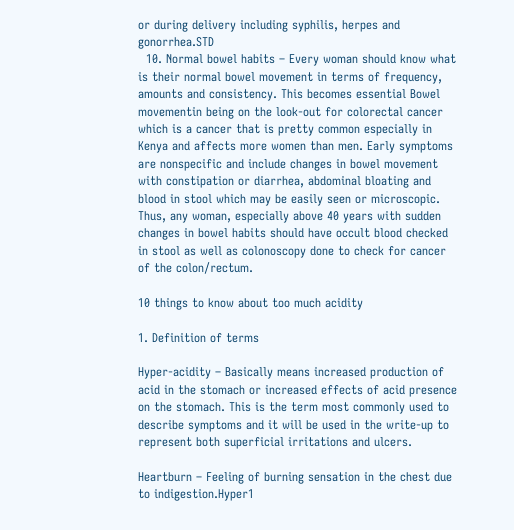or during delivery including syphilis, herpes and gonorrhea.STD
  10. Normal bowel habits – Every woman should know what is their normal bowel movement in terms of frequency, amounts and consistency. This becomes essential Bowel movementin being on the look-out for colorectal cancer which is a cancer that is pretty common especially in Kenya and affects more women than men. Early symptoms are nonspecific and include changes in bowel movement with constipation or diarrhea, abdominal bloating and blood in stool which may be easily seen or microscopic. Thus, any woman, especially above 40 years with sudden changes in bowel habits should have occult blood checked in stool as well as colonoscopy done to check for cancer of the colon/rectum.

10 things to know about too much acidity

1. Definition of terms

Hyper-acidity – Basically means increased production of acid in the stomach or increased effects of acid presence on the stomach. This is the term most commonly used to describe symptoms and it will be used in the write-up to represent both superficial irritations and ulcers.

Heartburn – Feeling of burning sensation in the chest due to indigestion.Hyper1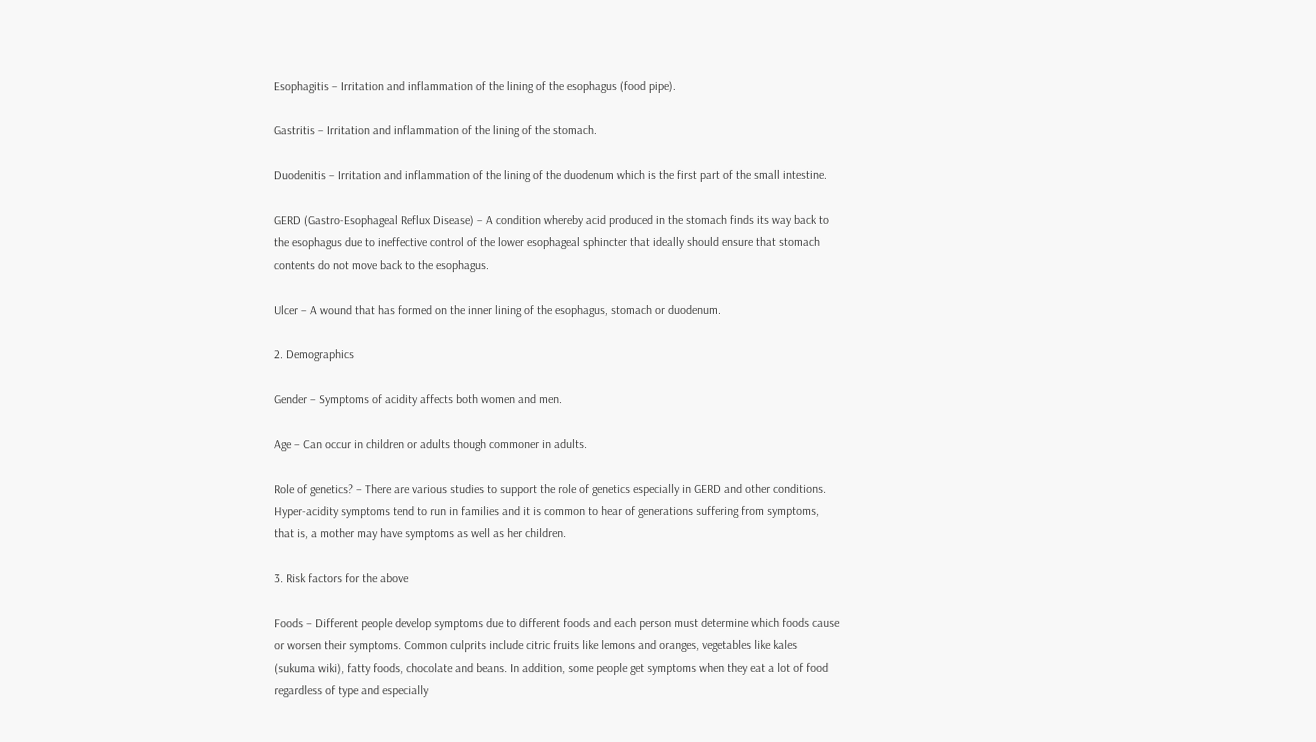Esophagitis – Irritation and inflammation of the lining of the esophagus (food pipe).

Gastritis – Irritation and inflammation of the lining of the stomach.

Duodenitis – Irritation and inflammation of the lining of the duodenum which is the first part of the small intestine.

GERD (Gastro-Esophageal Reflux Disease) – A condition whereby acid produced in the stomach finds its way back to the esophagus due to ineffective control of the lower esophageal sphincter that ideally should ensure that stomach contents do not move back to the esophagus.

Ulcer – A wound that has formed on the inner lining of the esophagus, stomach or duodenum.

2. Demographics

Gender – Symptoms of acidity affects both women and men.

Age – Can occur in children or adults though commoner in adults.

Role of genetics? – There are various studies to support the role of genetics especially in GERD and other conditions. Hyper-acidity symptoms tend to run in families and it is common to hear of generations suffering from symptoms, that is, a mother may have symptoms as well as her children.

3. Risk factors for the above

Foods – Different people develop symptoms due to different foods and each person must determine which foods cause or worsen their symptoms. Common culprits include citric fruits like lemons and oranges, vegetables like kales (sukuma wiki), fatty foods, chocolate and beans. In addition, some people get symptoms when they eat a lot of food regardless of type and especially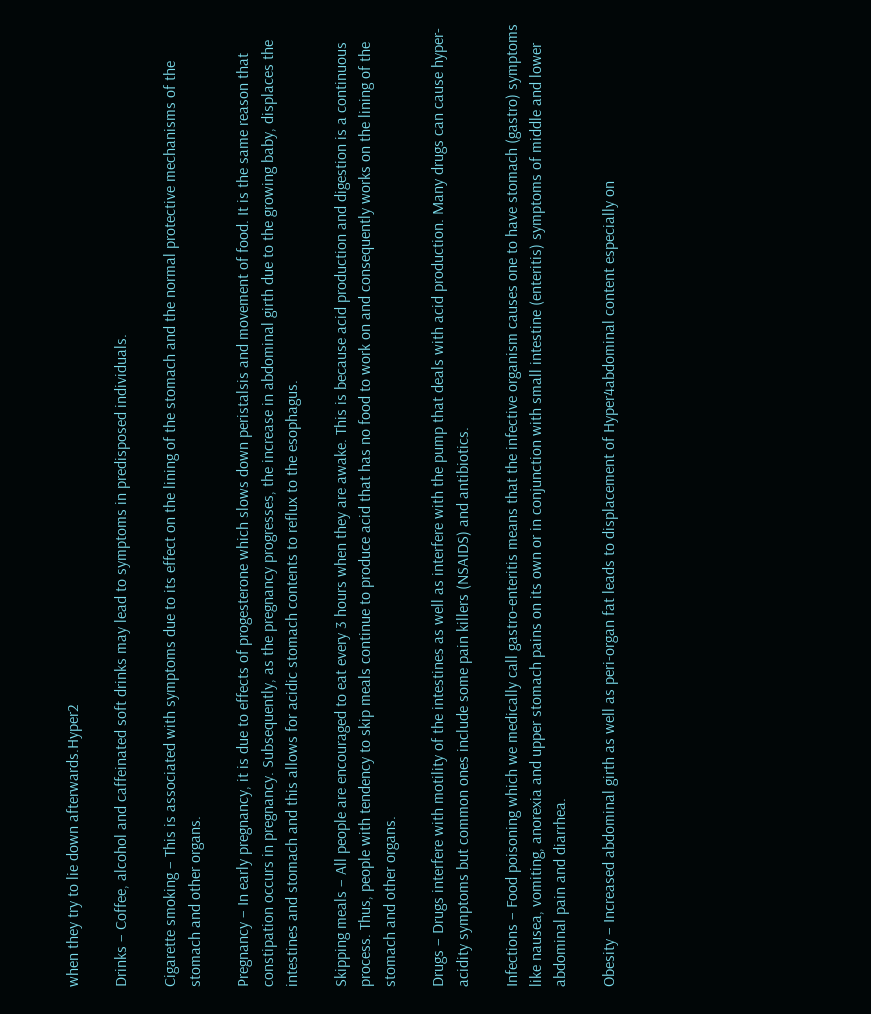when they try to lie down afterwards.Hyper2

Drinks – Coffee, alcohol and caffeinated soft drinks may lead to symptoms in predisposed individuals.

Cigarette smoking – This is associated with symptoms due to its effect on the lining of the stomach and the normal protective mechanisms of the stomach and other organs.

Pregnancy – In early pregnancy, it is due to effects of progesterone which slows down peristalsis and movement of food. It is the same reason that constipation occurs in pregnancy. Subsequently, as the pregnancy progresses, the increase in abdominal girth due to the growing baby, displaces the intestines and stomach and this allows for acidic stomach contents to reflux to the esophagus.

Skipping meals – All people are encouraged to eat every 3 hours when they are awake. This is because acid production and digestion is a continuous process. Thus, people with tendency to skip meals continue to produce acid that has no food to work on and consequently works on the lining of the stomach and other organs.

Drugs – Drugs interfere with motility of the intestines as well as interfere with the pump that deals with acid production. Many drugs can cause hyper-acidity symptoms but common ones include some pain killers (NSAIDS) and antibiotics.

Infections – Food poisoning which we medically call gastro-enteritis means that the infective organism causes one to have stomach (gastro) symptoms like nausea, vomiting, anorexia and upper stomach pains on its own or in conjunction with small intestine (enteritis) symptoms of middle and lower abdominal pain and diarrhea.

Obesity – Increased abdominal girth as well as peri-organ fat leads to displacement of Hyper4abdominal content especially on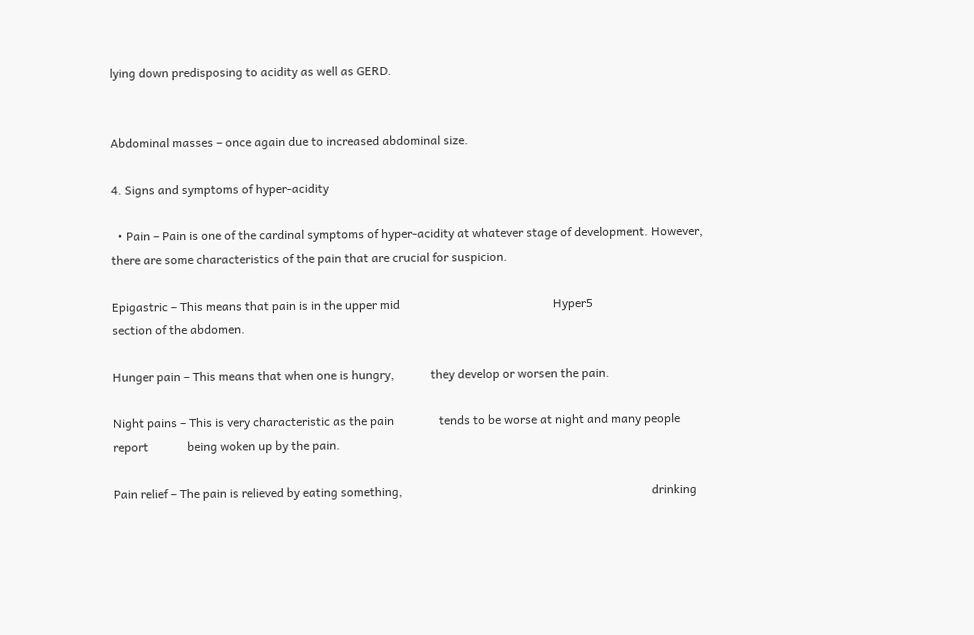lying down predisposing to acidity as well as GERD.


Abdominal masses – once again due to increased abdominal size.

4. Signs and symptoms of hyper-acidity

  • Pain – Pain is one of the cardinal symptoms of hyper-acidity at whatever stage of development. However, there are some characteristics of the pain that are crucial for suspicion.

Epigastric – This means that pain is in the upper mid                                                   Hyper5                                  section of the abdomen.

Hunger pain – This means that when one is hungry,            they develop or worsen the pain.

Night pains – This is very characteristic as the pain               tends to be worse at night and many people report             being woken up by the pain.

Pain relief – The pain is relieved by eating something,                                                                                   drinking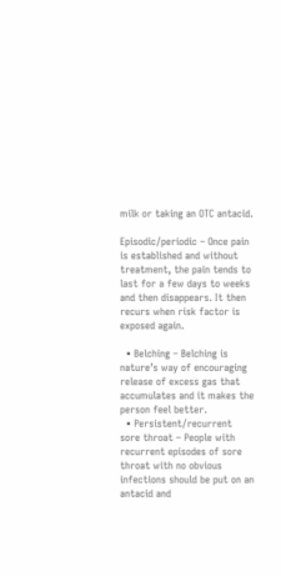milk or taking an OTC antacid.

Episodic/periodic – Once pain is established and without                                                                            treatment, the pain tends to last for a few days to weeks                                                                              and then disappears. It then recurs when risk factor is                                                                                  exposed again.

  • Belching – Belching is nature’s way of encouraging release of excess gas that accumulates and it makes the person feel better.
  • Persistent/recurrent sore throat – People with recurrent episodes of sore throat with no obvious infections should be put on an antacid and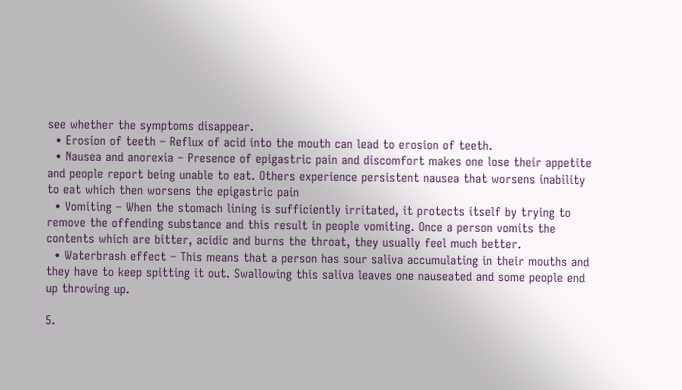see whether the symptoms disappear.
  • Erosion of teeth – Reflux of acid into the mouth can lead to erosion of teeth.
  • Nausea and anorexia – Presence of epigastric pain and discomfort makes one lose their appetite and people report being unable to eat. Others experience persistent nausea that worsens inability to eat which then worsens the epigastric pain
  • Vomiting – When the stomach lining is sufficiently irritated, it protects itself by trying to remove the offending substance and this result in people vomiting. Once a person vomits the contents which are bitter, acidic and burns the throat, they usually feel much better.
  • Waterbrash effect – This means that a person has sour saliva accumulating in their mouths and they have to keep spitting it out. Swallowing this saliva leaves one nauseated and some people end up throwing up.

5.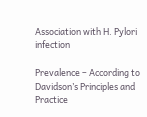Association with H. Pylori infection

Prevalence – According to Davidson’s Principles and Practice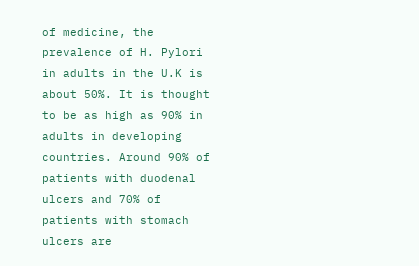of medicine, the prevalence of H. Pylori in adults in the U.K is about 50%. It is thought to be as high as 90% in adults in developing countries. Around 90% of patients with duodenal ulcers and 70% of patients with stomach ulcers are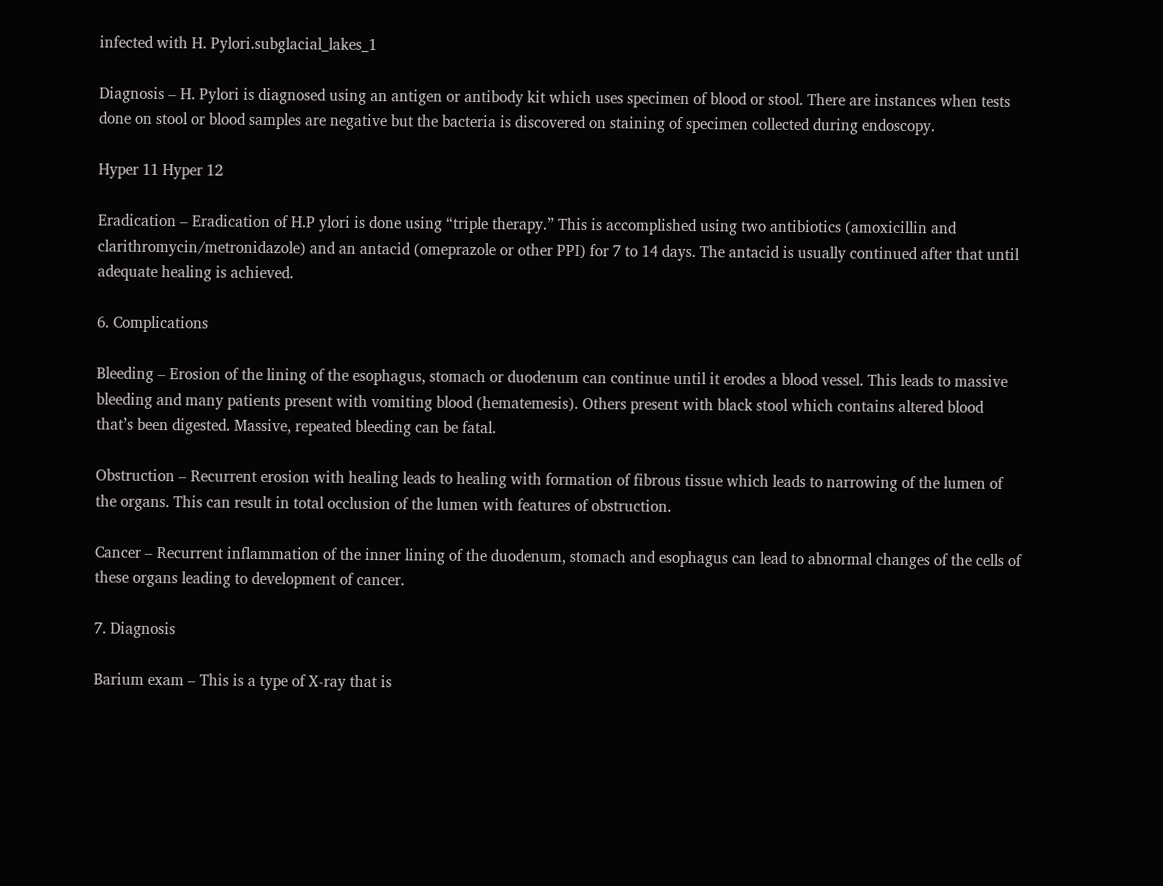infected with H. Pylori.subglacial_lakes_1

Diagnosis – H. Pylori is diagnosed using an antigen or antibody kit which uses specimen of blood or stool. There are instances when tests done on stool or blood samples are negative but the bacteria is discovered on staining of specimen collected during endoscopy.

Hyper 11 Hyper 12

Eradication – Eradication of H.P ylori is done using “triple therapy.” This is accomplished using two antibiotics (amoxicillin and clarithromycin/metronidazole) and an antacid (omeprazole or other PPI) for 7 to 14 days. The antacid is usually continued after that until adequate healing is achieved.

6. Complications

Bleeding – Erosion of the lining of the esophagus, stomach or duodenum can continue until it erodes a blood vessel. This leads to massive bleeding and many patients present with vomiting blood (hematemesis). Others present with black stool which contains altered blood that’s been digested. Massive, repeated bleeding can be fatal.

Obstruction – Recurrent erosion with healing leads to healing with formation of fibrous tissue which leads to narrowing of the lumen of the organs. This can result in total occlusion of the lumen with features of obstruction.

Cancer – Recurrent inflammation of the inner lining of the duodenum, stomach and esophagus can lead to abnormal changes of the cells of these organs leading to development of cancer.

7. Diagnosis

Barium exam – This is a type of X-ray that is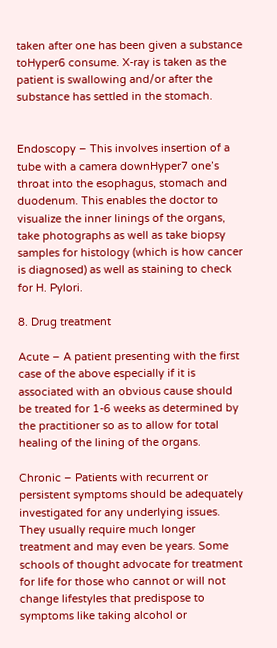taken after one has been given a substance toHyper6 consume. X-ray is taken as the patient is swallowing and/or after the substance has settled in the stomach.


Endoscopy – This involves insertion of a tube with a camera downHyper7 one’s throat into the esophagus, stomach and duodenum. This enables the doctor to visualize the inner linings of the organs, take photographs as well as take biopsy samples for histology (which is how cancer is diagnosed) as well as staining to check for H. Pylori.

8. Drug treatment

Acute – A patient presenting with the first case of the above especially if it is associated with an obvious cause should be treated for 1-6 weeks as determined by the practitioner so as to allow for total healing of the lining of the organs.

Chronic – Patients with recurrent or persistent symptoms should be adequately investigated for any underlying issues. They usually require much longer treatment and may even be years. Some schools of thought advocate for treatment for life for those who cannot or will not change lifestyles that predispose to symptoms like taking alcohol or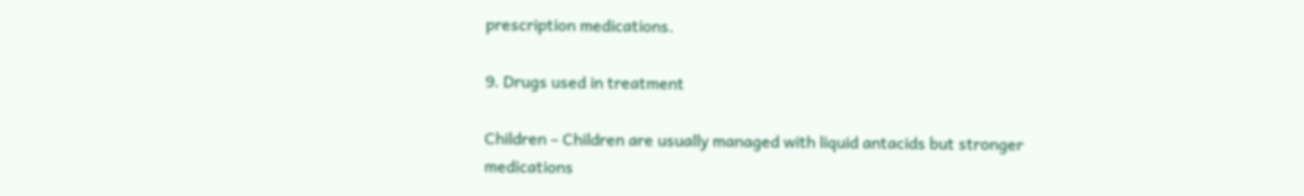prescription medications.

9. Drugs used in treatment

Children – Children are usually managed with liquid antacids but stronger medications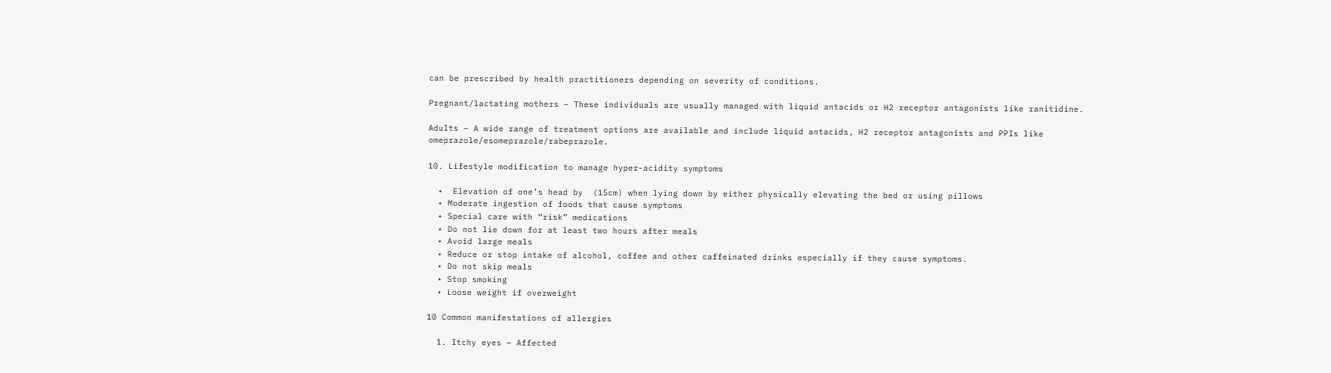can be prescribed by health practitioners depending on severity of conditions.

Pregnant/lactating mothers – These individuals are usually managed with liquid antacids or H2 receptor antagonists like ranitidine.

Adults – A wide range of treatment options are available and include liquid antacids, H2 receptor antagonists and PPIs like omeprazole/esomeprazole/rabeprazole.

10. Lifestyle modification to manage hyper-acidity symptoms

  •  Elevation of one’s head by  (15cm) when lying down by either physically elevating the bed or using pillows
  • Moderate ingestion of foods that cause symptoms
  • Special care with “risk” medications
  • Do not lie down for at least two hours after meals
  • Avoid large meals
  • Reduce or stop intake of alcohol, coffee and other caffeinated drinks especially if they cause symptoms.
  • Do not skip meals
  • Stop smoking
  • Loose weight if overweight

10 Common manifestations of allergies

  1. Itchy eyes – Affected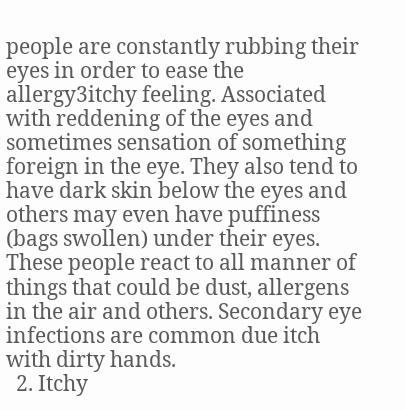people are constantly rubbing their eyes in order to ease the allergy3itchy feeling. Associated with reddening of the eyes and sometimes sensation of something foreign in the eye. They also tend to have dark skin below the eyes and others may even have puffiness (bags swollen) under their eyes. These people react to all manner of things that could be dust, allergens in the air and others. Secondary eye infections are common due itch with dirty hands.
  2. Itchy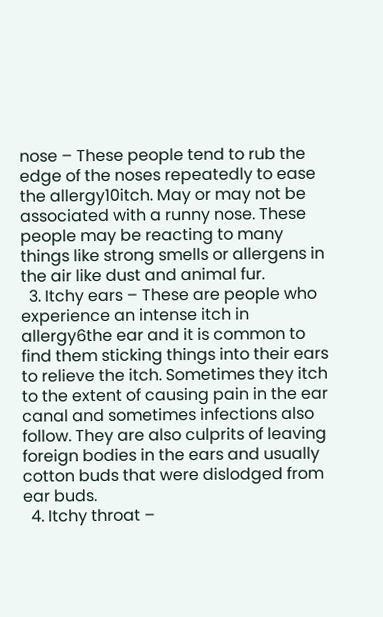nose – These people tend to rub the edge of the noses repeatedly to ease the allergy10itch. May or may not be associated with a runny nose. These people may be reacting to many things like strong smells or allergens in the air like dust and animal fur.
  3. Itchy ears – These are people who experience an intense itch in allergy6the ear and it is common to find them sticking things into their ears to relieve the itch. Sometimes they itch to the extent of causing pain in the ear canal and sometimes infections also follow. They are also culprits of leaving foreign bodies in the ears and usually cotton buds that were dislodged from ear buds.
  4. Itchy throat –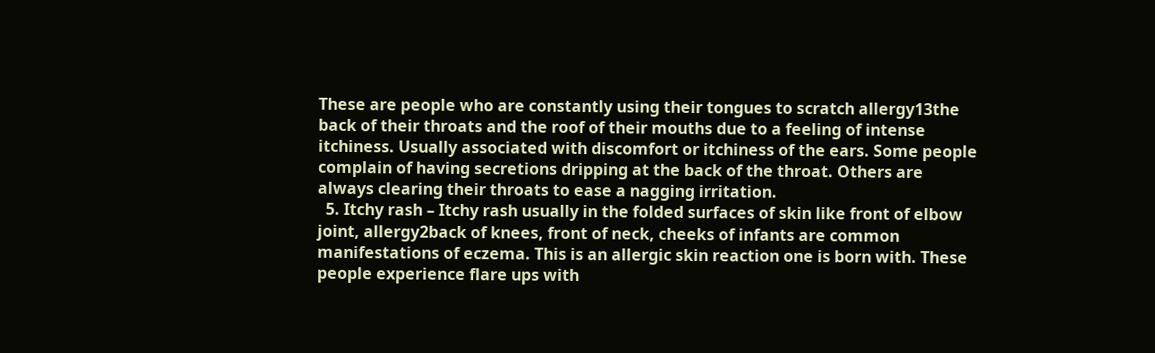These are people who are constantly using their tongues to scratch allergy13the back of their throats and the roof of their mouths due to a feeling of intense itchiness. Usually associated with discomfort or itchiness of the ears. Some people complain of having secretions dripping at the back of the throat. Others are always clearing their throats to ease a nagging irritation.
  5. Itchy rash – Itchy rash usually in the folded surfaces of skin like front of elbow joint, allergy2back of knees, front of neck, cheeks of infants are common manifestations of eczema. This is an allergic skin reaction one is born with. These people experience flare ups with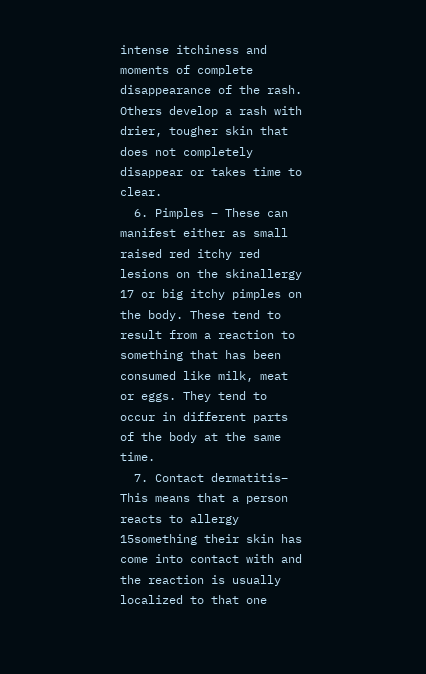intense itchiness and moments of complete disappearance of the rash. Others develop a rash with drier, tougher skin that does not completely disappear or takes time to clear.
  6. Pimples – These can manifest either as small raised red itchy red lesions on the skinallergy 17 or big itchy pimples on the body. These tend to result from a reaction to something that has been consumed like milk, meat or eggs. They tend to occur in different parts of the body at the same time.
  7. Contact dermatitis– This means that a person reacts to allergy 15something their skin has come into contact with and the reaction is usually localized to that one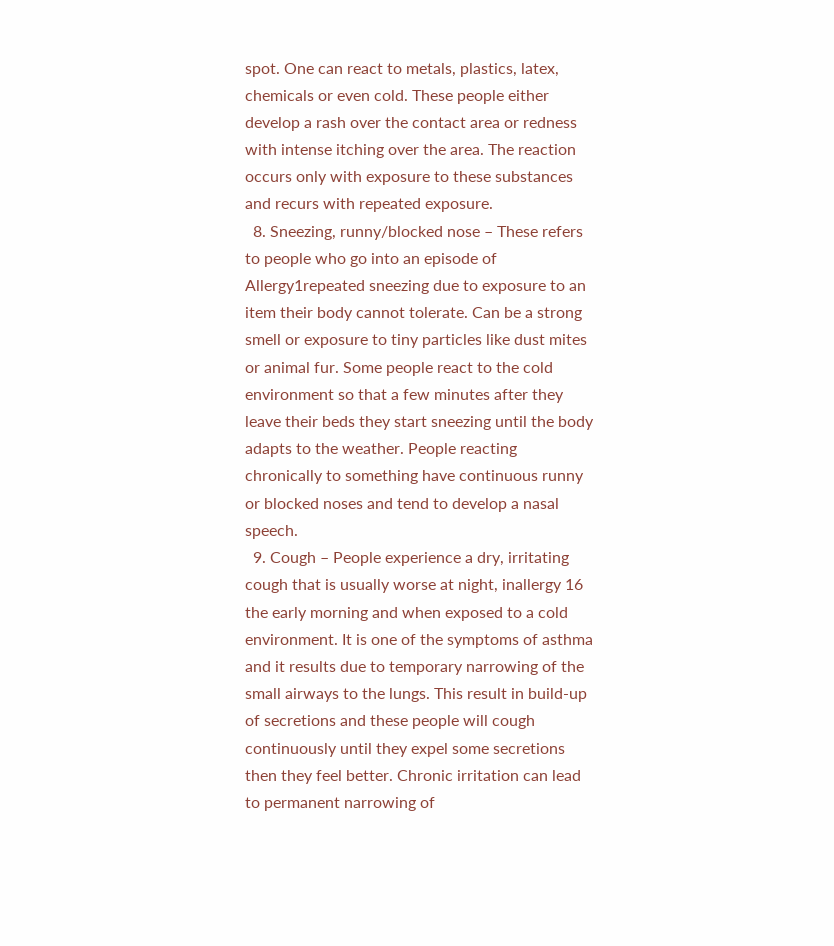spot. One can react to metals, plastics, latex, chemicals or even cold. These people either develop a rash over the contact area or redness with intense itching over the area. The reaction occurs only with exposure to these substances and recurs with repeated exposure.
  8. Sneezing, runny/blocked nose – These refers to people who go into an episode of Allergy1repeated sneezing due to exposure to an item their body cannot tolerate. Can be a strong smell or exposure to tiny particles like dust mites or animal fur. Some people react to the cold environment so that a few minutes after they leave their beds they start sneezing until the body adapts to the weather. People reacting chronically to something have continuous runny or blocked noses and tend to develop a nasal speech.
  9. Cough – People experience a dry, irritating cough that is usually worse at night, inallergy 16 the early morning and when exposed to a cold environment. It is one of the symptoms of asthma and it results due to temporary narrowing of the small airways to the lungs. This result in build-up of secretions and these people will cough continuously until they expel some secretions then they feel better. Chronic irritation can lead to permanent narrowing of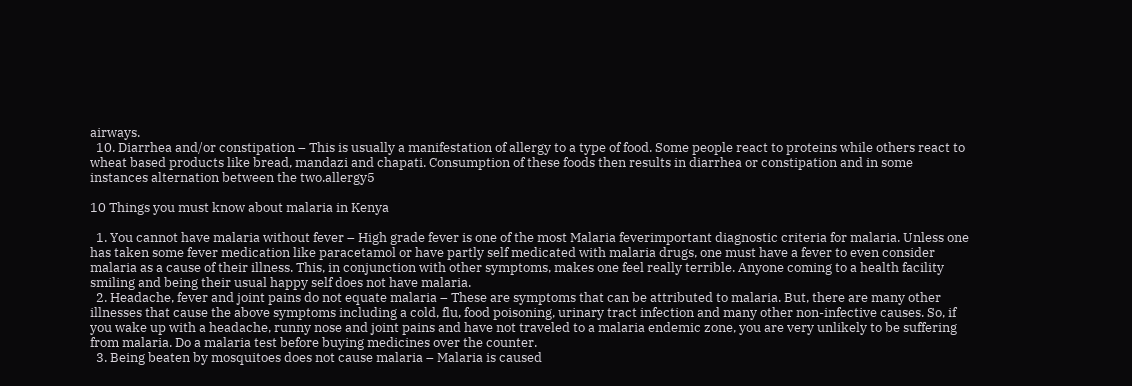airways.
  10. Diarrhea and/or constipation – This is usually a manifestation of allergy to a type of food. Some people react to proteins while others react to wheat based products like bread, mandazi and chapati. Consumption of these foods then results in diarrhea or constipation and in some instances alternation between the two.allergy5

10 Things you must know about malaria in Kenya

  1. You cannot have malaria without fever – High grade fever is one of the most Malaria feverimportant diagnostic criteria for malaria. Unless one has taken some fever medication like paracetamol or have partly self medicated with malaria drugs, one must have a fever to even consider malaria as a cause of their illness. This, in conjunction with other symptoms, makes one feel really terrible. Anyone coming to a health facility smiling and being their usual happy self does not have malaria.
  2. Headache, fever and joint pains do not equate malaria – These are symptoms that can be attributed to malaria. But, there are many other illnesses that cause the above symptoms including a cold, flu, food poisoning, urinary tract infection and many other non-infective causes. So, if you wake up with a headache, runny nose and joint pains and have not traveled to a malaria endemic zone, you are very unlikely to be suffering from malaria. Do a malaria test before buying medicines over the counter.
  3. Being beaten by mosquitoes does not cause malaria – Malaria is caused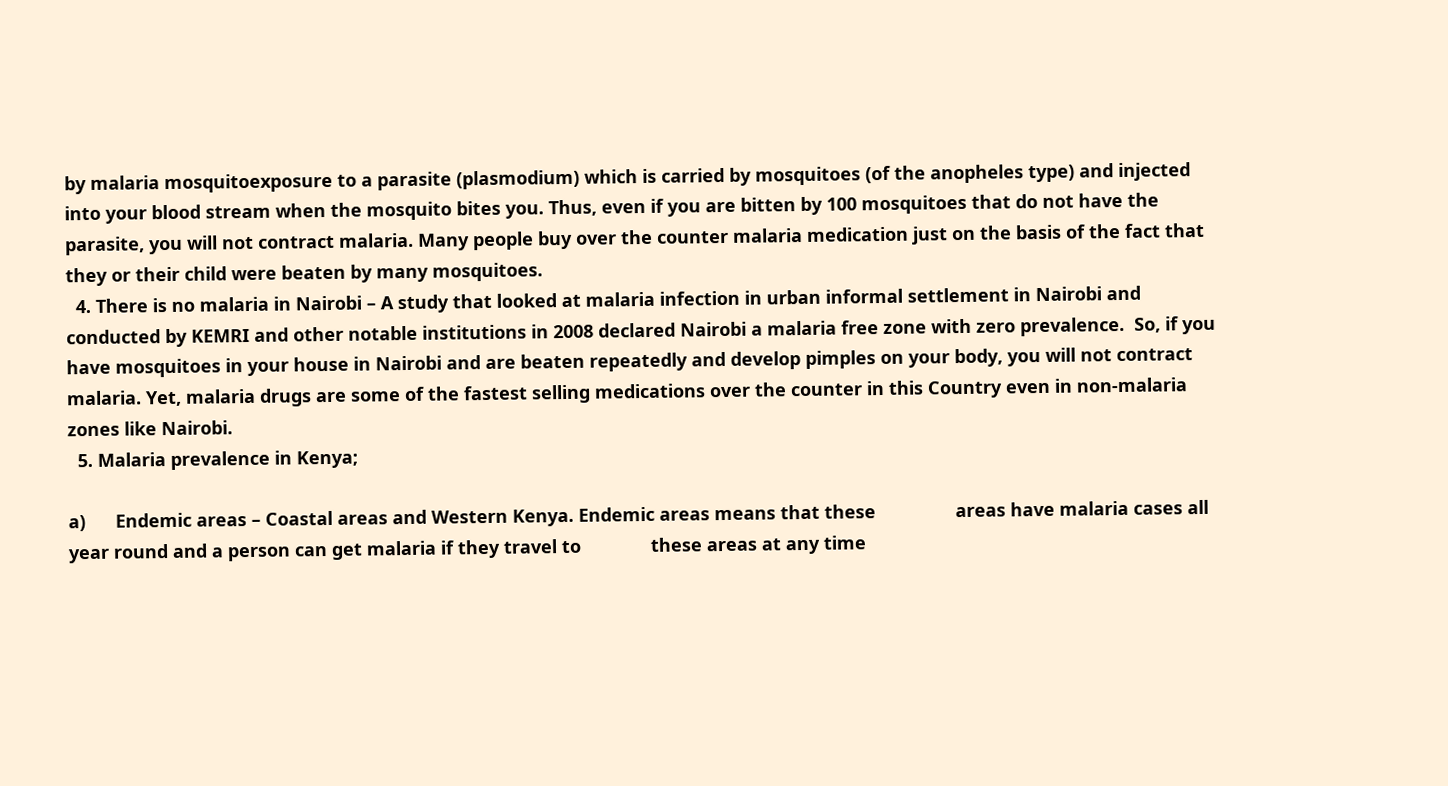by malaria mosquitoexposure to a parasite (plasmodium) which is carried by mosquitoes (of the anopheles type) and injected into your blood stream when the mosquito bites you. Thus, even if you are bitten by 100 mosquitoes that do not have the parasite, you will not contract malaria. Many people buy over the counter malaria medication just on the basis of the fact that they or their child were beaten by many mosquitoes.
  4. There is no malaria in Nairobi – A study that looked at malaria infection in urban informal settlement in Nairobi and conducted by KEMRI and other notable institutions in 2008 declared Nairobi a malaria free zone with zero prevalence.  So, if you have mosquitoes in your house in Nairobi and are beaten repeatedly and develop pimples on your body, you will not contract malaria. Yet, malaria drugs are some of the fastest selling medications over the counter in this Country even in non-malaria zones like Nairobi.
  5. Malaria prevalence in Kenya;

a)      Endemic areas – Coastal areas and Western Kenya. Endemic areas means that these                areas have malaria cases all year round and a person can get malaria if they travel to              these areas at any time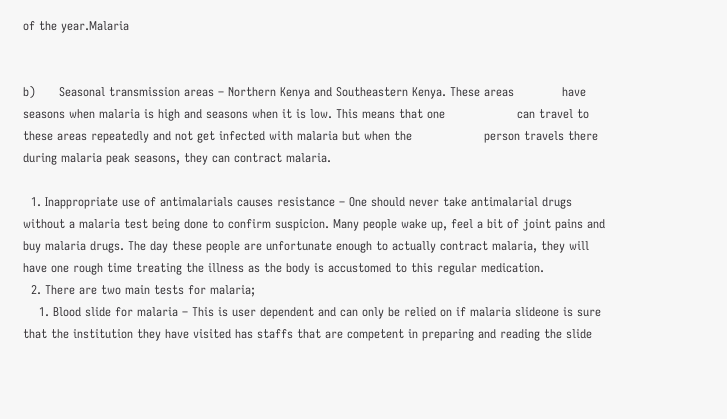of the year.Malaria


b)      Seasonal transmission areas – Northern Kenya and Southeastern Kenya. These areas            have seasons when malaria is high and seasons when it is low. This means that one                  can travel to these areas repeatedly and not get infected with malaria but when the                  person travels there during malaria peak seasons, they can contract malaria.

  1. Inappropriate use of antimalarials causes resistance – One should never take antimalarial drugs without a malaria test being done to confirm suspicion. Many people wake up, feel a bit of joint pains and buy malaria drugs. The day these people are unfortunate enough to actually contract malaria, they will have one rough time treating the illness as the body is accustomed to this regular medication.
  2. There are two main tests for malaria;
    1. Blood slide for malaria – This is user dependent and can only be relied on if malaria slideone is sure that the institution they have visited has staffs that are competent in preparing and reading the slide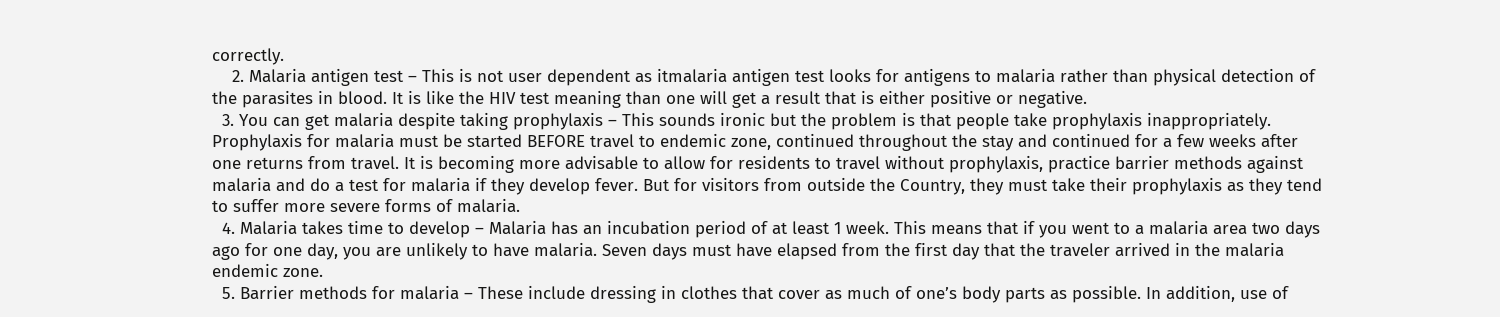correctly.
    2. Malaria antigen test – This is not user dependent as itmalaria antigen test looks for antigens to malaria rather than physical detection of the parasites in blood. It is like the HIV test meaning than one will get a result that is either positive or negative.
  3. You can get malaria despite taking prophylaxis – This sounds ironic but the problem is that people take prophylaxis inappropriately. Prophylaxis for malaria must be started BEFORE travel to endemic zone, continued throughout the stay and continued for a few weeks after one returns from travel. It is becoming more advisable to allow for residents to travel without prophylaxis, practice barrier methods against malaria and do a test for malaria if they develop fever. But for visitors from outside the Country, they must take their prophylaxis as they tend to suffer more severe forms of malaria.
  4. Malaria takes time to develop – Malaria has an incubation period of at least 1 week. This means that if you went to a malaria area two days ago for one day, you are unlikely to have malaria. Seven days must have elapsed from the first day that the traveler arrived in the malaria endemic zone.
  5. Barrier methods for malaria – These include dressing in clothes that cover as much of one’s body parts as possible. In addition, use of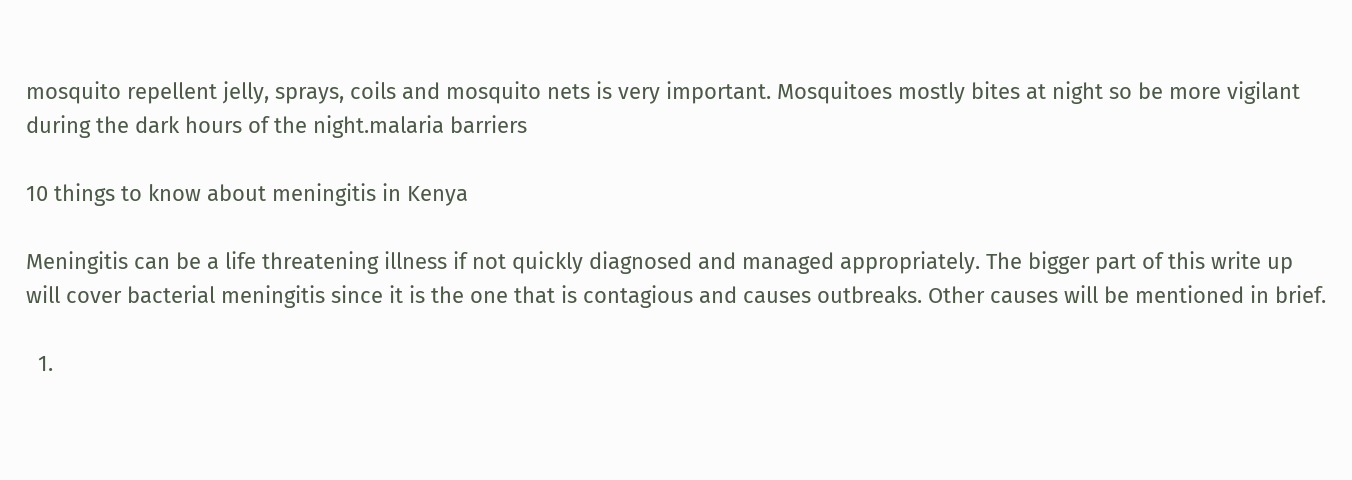mosquito repellent jelly, sprays, coils and mosquito nets is very important. Mosquitoes mostly bites at night so be more vigilant during the dark hours of the night.malaria barriers

10 things to know about meningitis in Kenya

Meningitis can be a life threatening illness if not quickly diagnosed and managed appropriately. The bigger part of this write up will cover bacterial meningitis since it is the one that is contagious and causes outbreaks. Other causes will be mentioned in brief.

  1.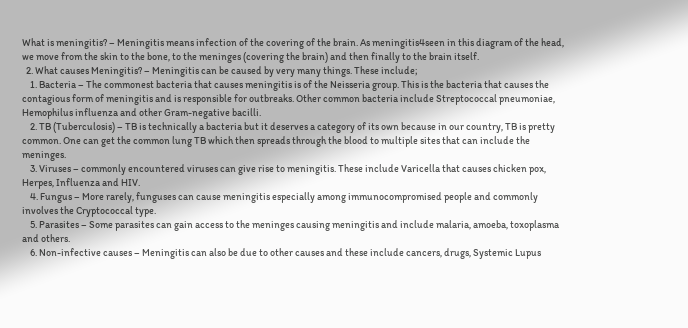What is meningitis? – Meningitis means infection of the covering of the brain. As meningitis4seen in this diagram of the head, we move from the skin to the bone, to the meninges (covering the brain) and then finally to the brain itself.
  2. What causes Meningitis? – Meningitis can be caused by very many things. These include;
    1. Bacteria – The commonest bacteria that causes meningitis is of the Neisseria group. This is the bacteria that causes the contagious form of meningitis and is responsible for outbreaks. Other common bacteria include Streptococcal pneumoniae, Hemophilus influenza and other Gram-negative bacilli.
    2. TB (Tuberculosis) – TB is technically a bacteria but it deserves a category of its own because in our country, TB is pretty common. One can get the common lung TB which then spreads through the blood to multiple sites that can include the meninges.
    3. Viruses – commonly encountered viruses can give rise to meningitis. These include Varicella that causes chicken pox, Herpes, Influenza and HIV.
    4. Fungus – More rarely, funguses can cause meningitis especially among immunocompromised people and commonly involves the Cryptococcal type.
    5. Parasites – Some parasites can gain access to the meninges causing meningitis and include malaria, amoeba, toxoplasma and others.
    6. Non-infective causes – Meningitis can also be due to other causes and these include cancers, drugs, Systemic Lupus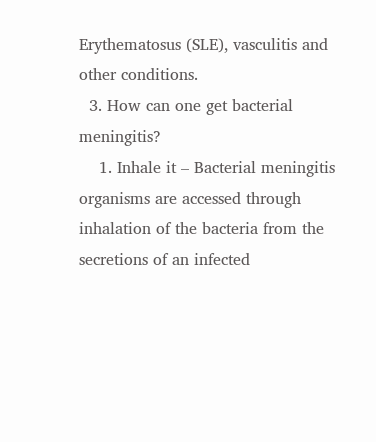Erythematosus (SLE), vasculitis and other conditions.
  3. How can one get bacterial meningitis?
    1. Inhale it – Bacterial meningitis organisms are accessed through inhalation of the bacteria from the secretions of an infected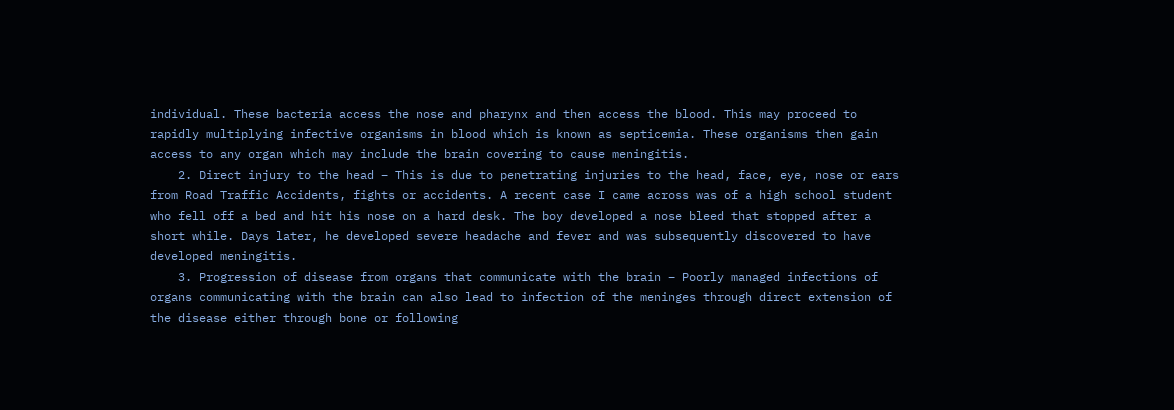individual. These bacteria access the nose and pharynx and then access the blood. This may proceed to rapidly multiplying infective organisms in blood which is known as septicemia. These organisms then gain access to any organ which may include the brain covering to cause meningitis.
    2. Direct injury to the head – This is due to penetrating injuries to the head, face, eye, nose or ears from Road Traffic Accidents, fights or accidents. A recent case I came across was of a high school student who fell off a bed and hit his nose on a hard desk. The boy developed a nose bleed that stopped after a short while. Days later, he developed severe headache and fever and was subsequently discovered to have developed meningitis.
    3. Progression of disease from organs that communicate with the brain – Poorly managed infections of organs communicating with the brain can also lead to infection of the meninges through direct extension of the disease either through bone or following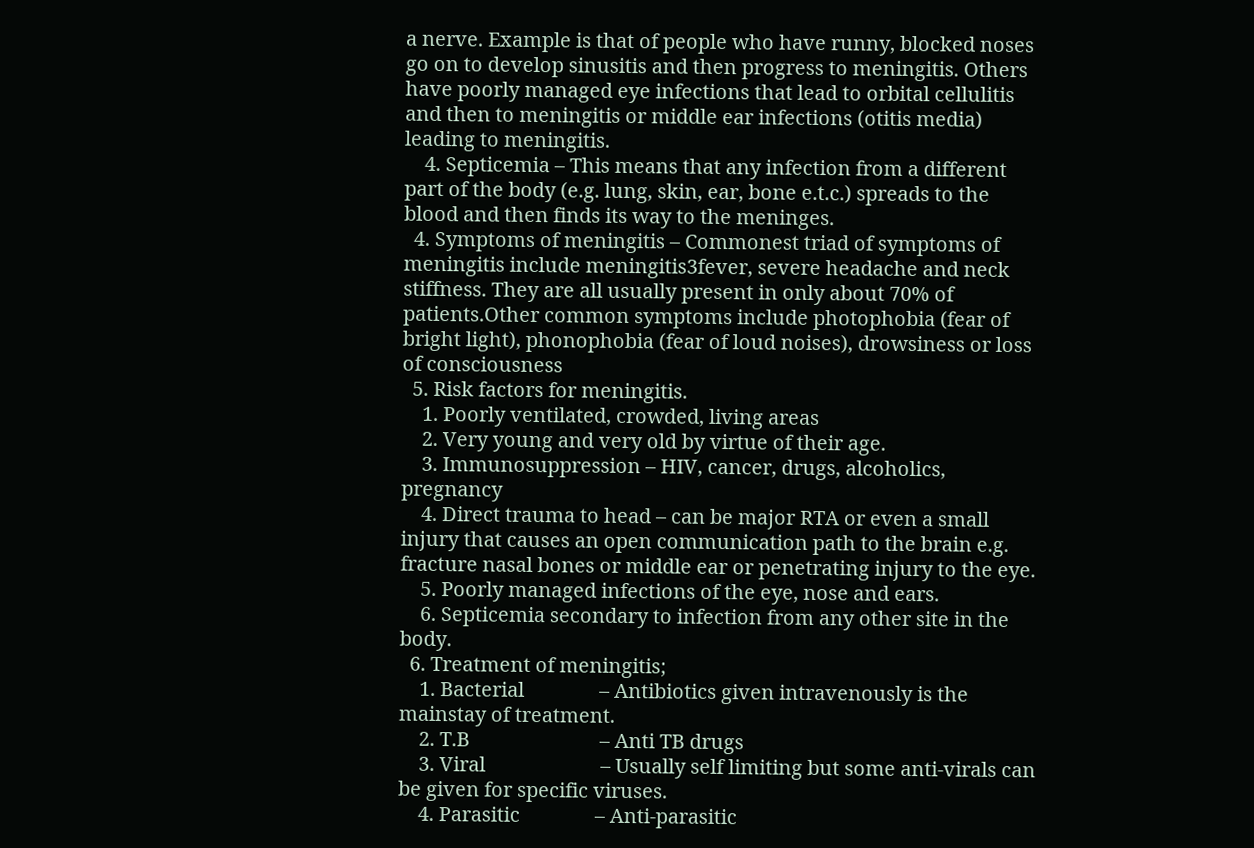a nerve. Example is that of people who have runny, blocked noses go on to develop sinusitis and then progress to meningitis. Others have poorly managed eye infections that lead to orbital cellulitis and then to meningitis or middle ear infections (otitis media) leading to meningitis.
    4. Septicemia – This means that any infection from a different part of the body (e.g. lung, skin, ear, bone e.t.c.) spreads to the blood and then finds its way to the meninges.
  4. Symptoms of meningitis – Commonest triad of symptoms of meningitis include meningitis3fever, severe headache and neck stiffness. They are all usually present in only about 70% of patients.Other common symptoms include photophobia (fear of bright light), phonophobia (fear of loud noises), drowsiness or loss of consciousness
  5. Risk factors for meningitis.
    1. Poorly ventilated, crowded, living areas
    2. Very young and very old by virtue of their age.
    3. Immunosuppression – HIV, cancer, drugs, alcoholics, pregnancy
    4. Direct trauma to head – can be major RTA or even a small injury that causes an open communication path to the brain e.g. fracture nasal bones or middle ear or penetrating injury to the eye.
    5. Poorly managed infections of the eye, nose and ears.
    6. Septicemia secondary to infection from any other site in the body.
  6. Treatment of meningitis;
    1. Bacterial               – Antibiotics given intravenously is the mainstay of treatment.
    2. T.B                          – Anti TB drugs
    3. Viral                       – Usually self limiting but some anti-virals can be given for specific viruses.
    4. Parasitic               – Anti-parasitic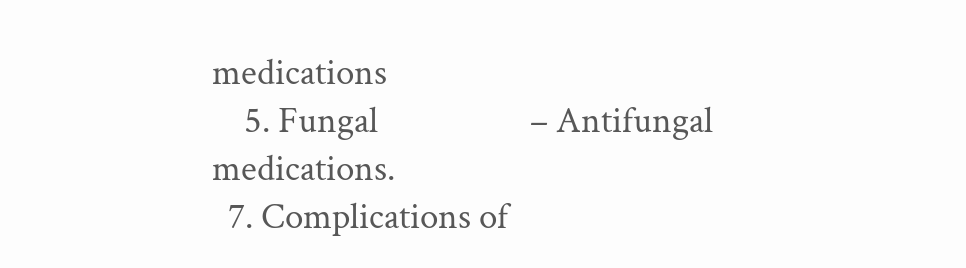medications
    5. Fungal                   – Antifungal medications.
  7. Complications of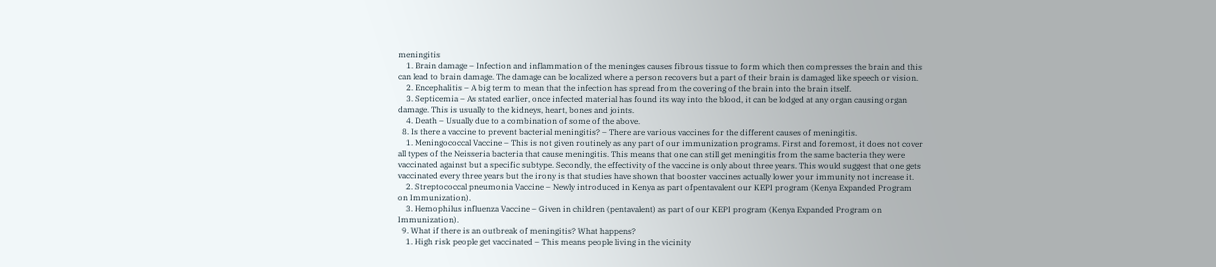meningitis
    1. Brain damage – Infection and inflammation of the meninges causes fibrous tissue to form which then compresses the brain and this can lead to brain damage. The damage can be localized where a person recovers but a part of their brain is damaged like speech or vision.
    2. Encephalitis – A big term to mean that the infection has spread from the covering of the brain into the brain itself.
    3. Septicemia – As stated earlier, once infected material has found its way into the blood, it can be lodged at any organ causing organ damage. This is usually to the kidneys, heart, bones and joints.
    4. Death – Usually due to a combination of some of the above.
  8. Is there a vaccine to prevent bacterial meningitis? – There are various vaccines for the different causes of meningitis.
    1. Meningococcal Vaccine – This is not given routinely as any part of our immunization programs. First and foremost, it does not cover all types of the Neisseria bacteria that cause meningitis. This means that one can still get meningitis from the same bacteria they were vaccinated against but a specific subtype. Secondly, the effectivity of the vaccine is only about three years. This would suggest that one gets vaccinated every three years but the irony is that studies have shown that booster vaccines actually lower your immunity not increase it.
    2. Streptococcal pneumonia Vaccine – Newly introduced in Kenya as part ofpentavalent our KEPI program (Kenya Expanded Program on Immunization).
    3. Hemophilus influenza Vaccine – Given in children (pentavalent) as part of our KEPI program (Kenya Expanded Program on Immunization).
  9. What if there is an outbreak of meningitis? What happens?
    1. High risk people get vaccinated – This means people living in the vicinity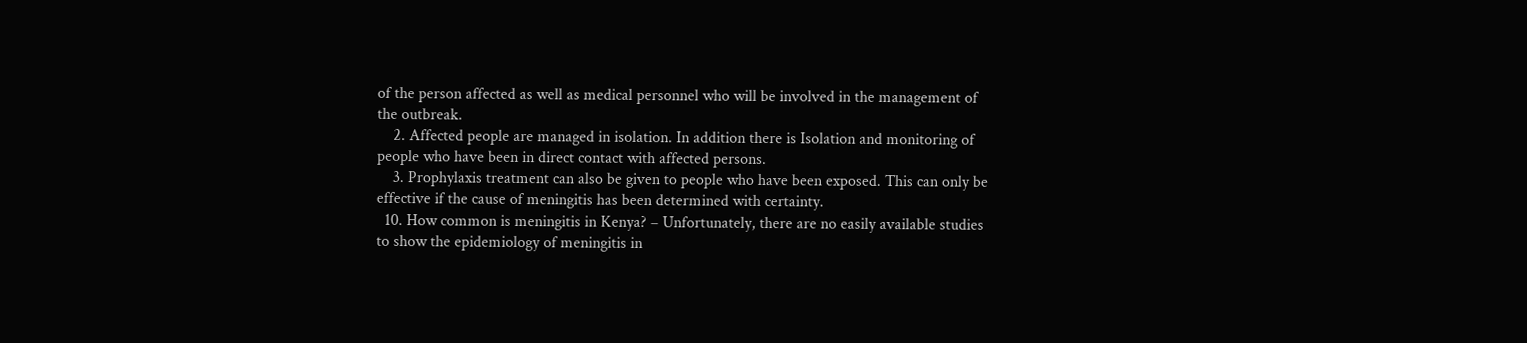of the person affected as well as medical personnel who will be involved in the management of the outbreak.
    2. Affected people are managed in isolation. In addition there is Isolation and monitoring of people who have been in direct contact with affected persons.
    3. Prophylaxis treatment can also be given to people who have been exposed. This can only be effective if the cause of meningitis has been determined with certainty.
  10. How common is meningitis in Kenya? – Unfortunately, there are no easily available studies to show the epidemiology of meningitis in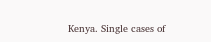Kenya. Single cases of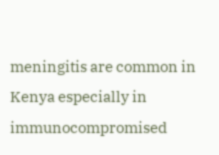meningitis are common in Kenya especially in immunocompromised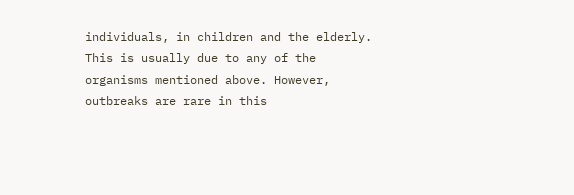individuals, in children and the elderly. This is usually due to any of the organisms mentioned above. However, outbreaks are rare in this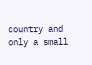country and only a small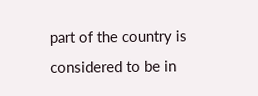part of the country is considered to be in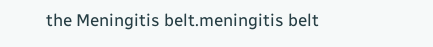the Meningitis belt.meningitis belt